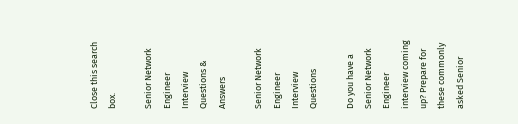Close this search box.

Senior Network Engineer Interview Questions & Answers

Senior Network Engineer Interview Questions

Do you have a Senior Network Engineer interview coming up? Prepare for these commonly asked Senior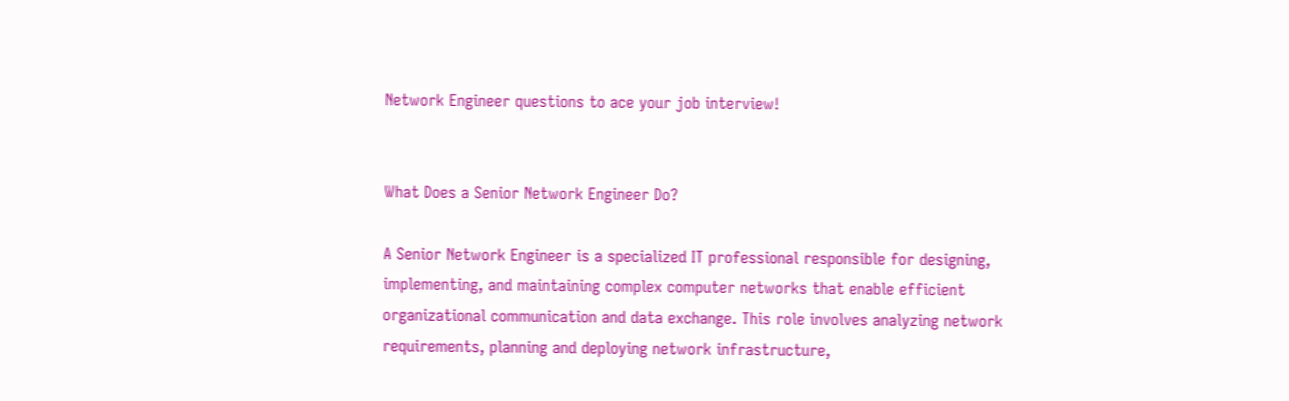Network Engineer questions to ace your job interview!


What Does a Senior Network Engineer Do?

A Senior Network Engineer is a specialized IT professional responsible for designing, implementing, and maintaining complex computer networks that enable efficient organizational communication and data exchange. This role involves analyzing network requirements, planning and deploying network infrastructure,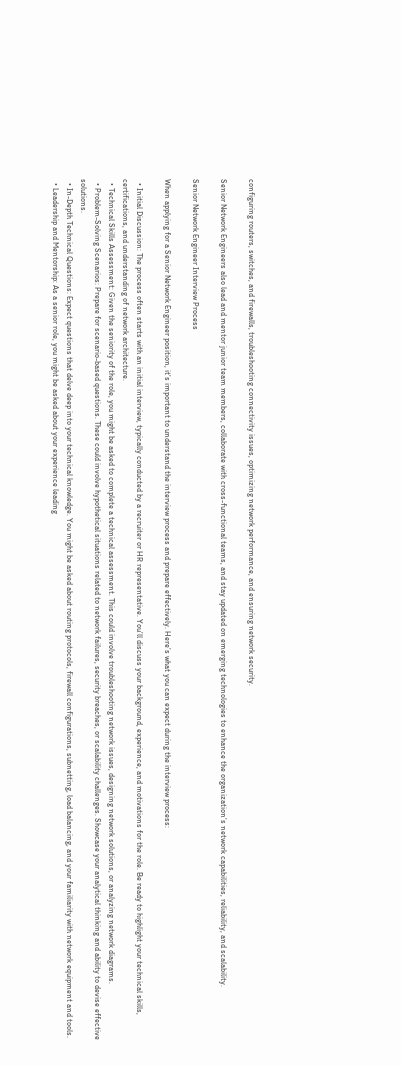configuring routers, switches, and firewalls, troubleshooting connectivity issues, optimizing network performance, and ensuring network security.

Senior Network Engineers also lead and mentor junior team members, collaborate with cross-functional teams, and stay updated on emerging technologies to enhance the organization’s network capabilities, reliability, and scalability.

Senior Network Engineer Interview Process

When applying for a Senior Network Engineer position, it’s important to understand the interview process and prepare effectively. Here’s what you can expect during the interview process:

  • Initial Discussion: The process often starts with an initial interview, typically conducted by a recruiter or HR representative. You’ll discuss your background, experience, and motivations for the role. Be ready to highlight your technical skills, certifications, and understanding of network architecture.
  • Technical Skills Assessment: Given the seniority of the role, you might be asked to complete a technical assessment. This could involve troubleshooting network issues, designing network solutions, or analyzing network diagrams.
  • Problem-Solving Scenarios: Prepare for scenario-based questions. These could involve hypothetical situations related to network failures, security breaches, or scalability challenges. Showcase your analytical thinking and ability to devise effective solutions.
  • In-Depth Technical Questions: Expect questions that delve deep into your technical knowledge. You might be asked about routing protocols, firewall configurations, subnetting, load balancing, and your familiarity with network equipment and tools.
  • Leadership and Mentorship: As a senior role, you might be asked about your experience leading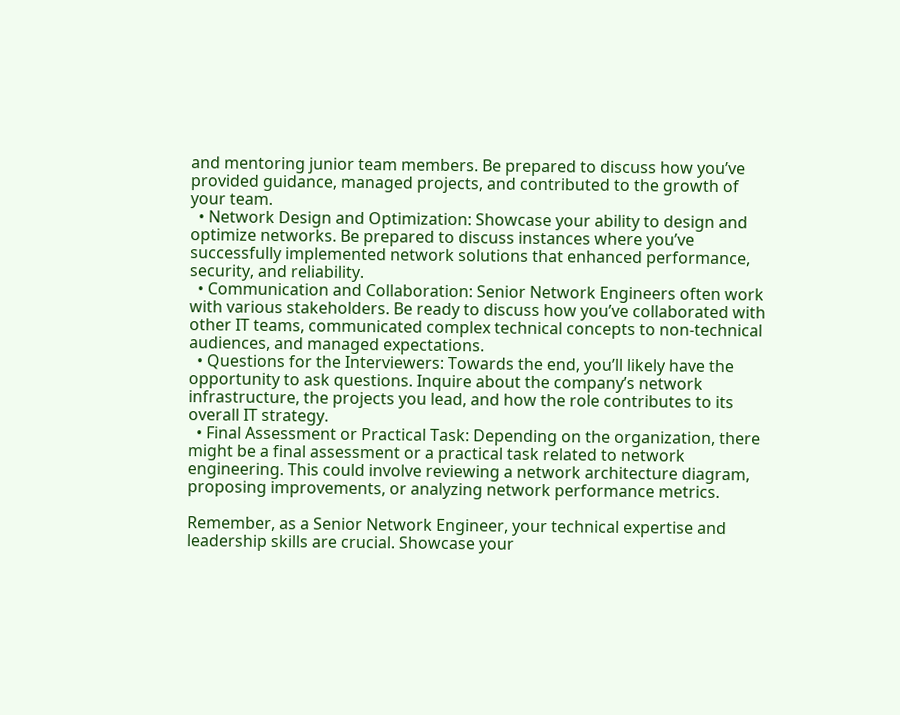and mentoring junior team members. Be prepared to discuss how you’ve provided guidance, managed projects, and contributed to the growth of your team.
  • Network Design and Optimization: Showcase your ability to design and optimize networks. Be prepared to discuss instances where you’ve successfully implemented network solutions that enhanced performance, security, and reliability.
  • Communication and Collaboration: Senior Network Engineers often work with various stakeholders. Be ready to discuss how you’ve collaborated with other IT teams, communicated complex technical concepts to non-technical audiences, and managed expectations.
  • Questions for the Interviewers: Towards the end, you’ll likely have the opportunity to ask questions. Inquire about the company’s network infrastructure, the projects you lead, and how the role contributes to its overall IT strategy.
  • Final Assessment or Practical Task: Depending on the organization, there might be a final assessment or a practical task related to network engineering. This could involve reviewing a network architecture diagram, proposing improvements, or analyzing network performance metrics.

Remember, as a Senior Network Engineer, your technical expertise and leadership skills are crucial. Showcase your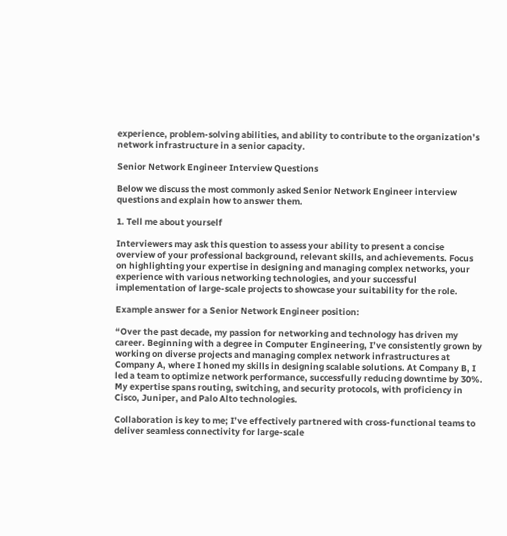experience, problem-solving abilities, and ability to contribute to the organization’s network infrastructure in a senior capacity.

Senior Network Engineer Interview Questions

Below we discuss the most commonly asked Senior Network Engineer interview questions and explain how to answer them.

1. Tell me about yourself

Interviewers may ask this question to assess your ability to present a concise overview of your professional background, relevant skills, and achievements. Focus on highlighting your expertise in designing and managing complex networks, your experience with various networking technologies, and your successful implementation of large-scale projects to showcase your suitability for the role.

Example answer for a Senior Network Engineer position:

“Over the past decade, my passion for networking and technology has driven my career. Beginning with a degree in Computer Engineering, I’ve consistently grown by working on diverse projects and managing complex network infrastructures at Company A, where I honed my skills in designing scalable solutions. At Company B, I led a team to optimize network performance, successfully reducing downtime by 30%. My expertise spans routing, switching, and security protocols, with proficiency in Cisco, Juniper, and Palo Alto technologies.

Collaboration is key to me; I’ve effectively partnered with cross-functional teams to deliver seamless connectivity for large-scale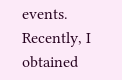events. Recently, I obtained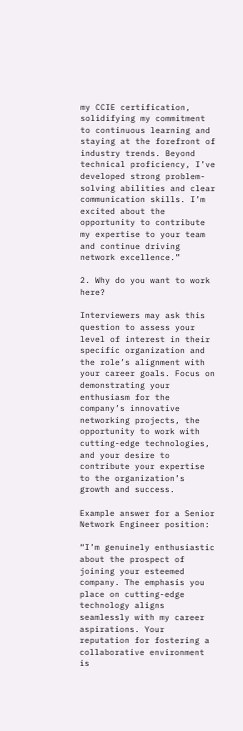my CCIE certification, solidifying my commitment to continuous learning and staying at the forefront of industry trends. Beyond technical proficiency, I’ve developed strong problem-solving abilities and clear communication skills. I’m excited about the opportunity to contribute my expertise to your team and continue driving network excellence.”

2. Why do you want to work here?

Interviewers may ask this question to assess your level of interest in their specific organization and the role’s alignment with your career goals. Focus on demonstrating your enthusiasm for the company’s innovative networking projects, the opportunity to work with cutting-edge technologies, and your desire to contribute your expertise to the organization’s growth and success.

Example answer for a Senior Network Engineer position:

“I’m genuinely enthusiastic about the prospect of joining your esteemed company. The emphasis you place on cutting-edge technology aligns seamlessly with my career aspirations. Your reputation for fostering a collaborative environment is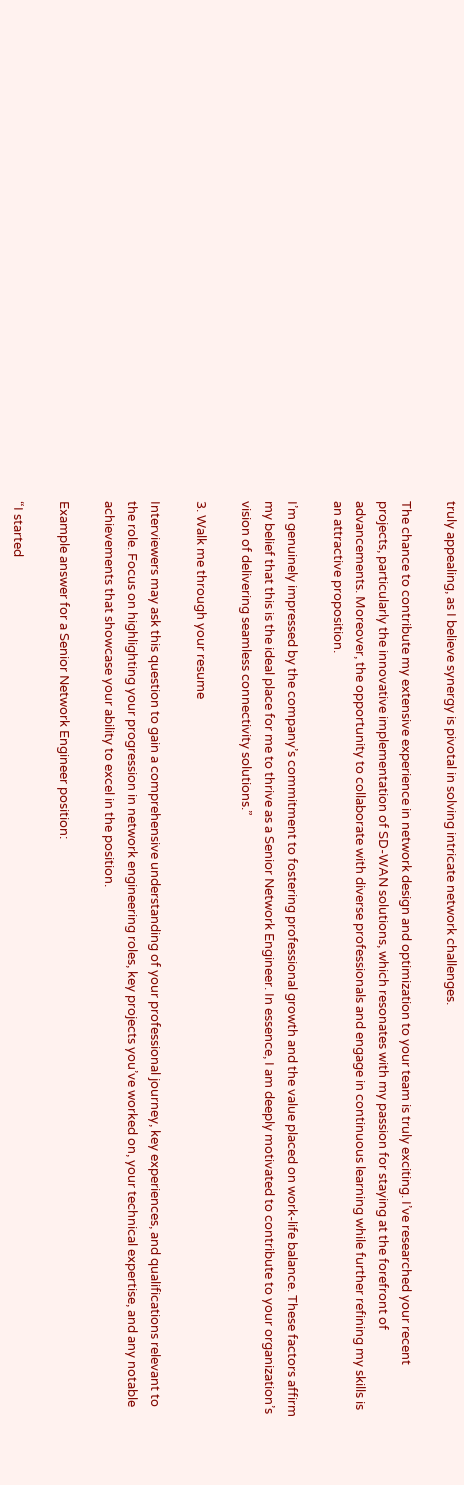truly appealing, as I believe synergy is pivotal in solving intricate network challenges.

The chance to contribute my extensive experience in network design and optimization to your team is truly exciting. I’ve researched your recent projects, particularly the innovative implementation of SD-WAN solutions, which resonates with my passion for staying at the forefront of advancements. Moreover, the opportunity to collaborate with diverse professionals and engage in continuous learning while further refining my skills is an attractive proposition.

I’m genuinely impressed by the company’s commitment to fostering professional growth and the value placed on work-life balance. These factors affirm my belief that this is the ideal place for me to thrive as a Senior Network Engineer. In essence, I am deeply motivated to contribute to your organization’s vision of delivering seamless connectivity solutions.”

3. Walk me through your resume

Interviewers may ask this question to gain a comprehensive understanding of your professional journey, key experiences, and qualifications relevant to the role. Focus on highlighting your progression in network engineering roles, key projects you’ve worked on, your technical expertise, and any notable achievements that showcase your ability to excel in the position.

Example answer for a Senior Network Engineer position:

“I started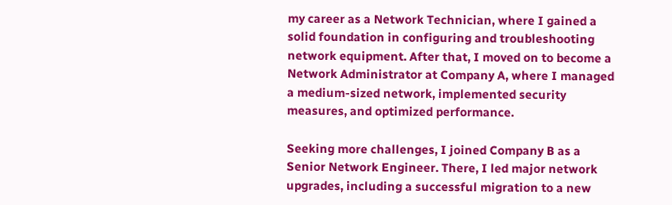my career as a Network Technician, where I gained a solid foundation in configuring and troubleshooting network equipment. After that, I moved on to become a Network Administrator at Company A, where I managed a medium-sized network, implemented security measures, and optimized performance.

Seeking more challenges, I joined Company B as a Senior Network Engineer. There, I led major network upgrades, including a successful migration to a new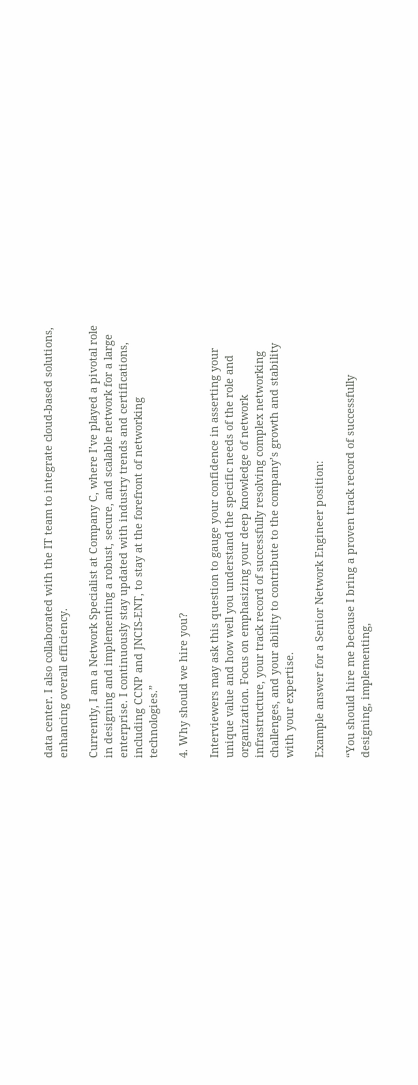data center. I also collaborated with the IT team to integrate cloud-based solutions, enhancing overall efficiency.

Currently, I am a Network Specialist at Company C, where I’ve played a pivotal role in designing and implementing a robust, secure, and scalable network for a large enterprise. I continuously stay updated with industry trends and certifications, including CCNP and JNCIS-ENT, to stay at the forefront of networking technologies.”

4. Why should we hire you?

Interviewers may ask this question to gauge your confidence in asserting your unique value and how well you understand the specific needs of the role and organization. Focus on emphasizing your deep knowledge of network infrastructure, your track record of successfully resolving complex networking challenges, and your ability to contribute to the company’s growth and stability with your expertise.

Example answer for a Senior Network Engineer position:

“You should hire me because I bring a proven track record of successfully designing, implementing,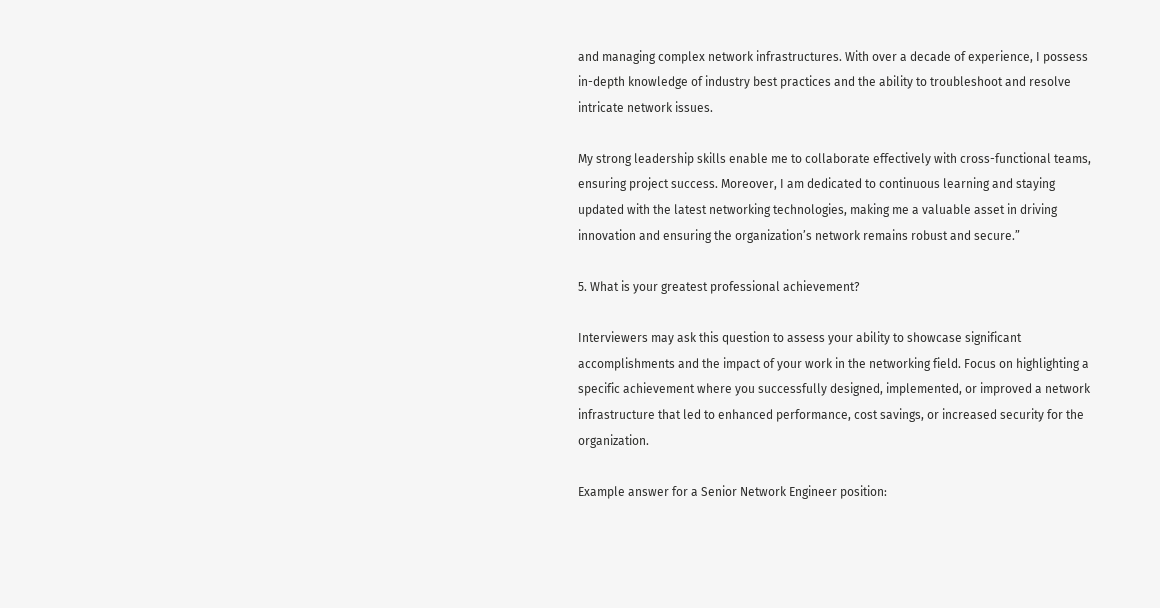and managing complex network infrastructures. With over a decade of experience, I possess in-depth knowledge of industry best practices and the ability to troubleshoot and resolve intricate network issues.

My strong leadership skills enable me to collaborate effectively with cross-functional teams, ensuring project success. Moreover, I am dedicated to continuous learning and staying updated with the latest networking technologies, making me a valuable asset in driving innovation and ensuring the organization’s network remains robust and secure.”

5. What is your greatest professional achievement?

Interviewers may ask this question to assess your ability to showcase significant accomplishments and the impact of your work in the networking field. Focus on highlighting a specific achievement where you successfully designed, implemented, or improved a network infrastructure that led to enhanced performance, cost savings, or increased security for the organization.

Example answer for a Senior Network Engineer position: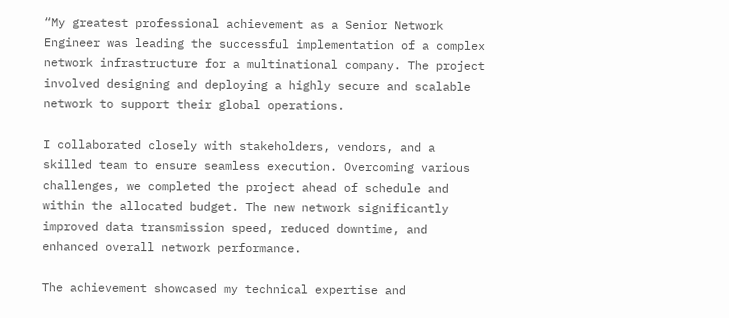“My greatest professional achievement as a Senior Network Engineer was leading the successful implementation of a complex network infrastructure for a multinational company. The project involved designing and deploying a highly secure and scalable network to support their global operations.

I collaborated closely with stakeholders, vendors, and a skilled team to ensure seamless execution. Overcoming various challenges, we completed the project ahead of schedule and within the allocated budget. The new network significantly improved data transmission speed, reduced downtime, and enhanced overall network performance.

The achievement showcased my technical expertise and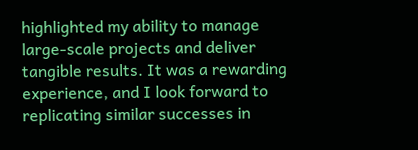highlighted my ability to manage large-scale projects and deliver tangible results. It was a rewarding experience, and I look forward to replicating similar successes in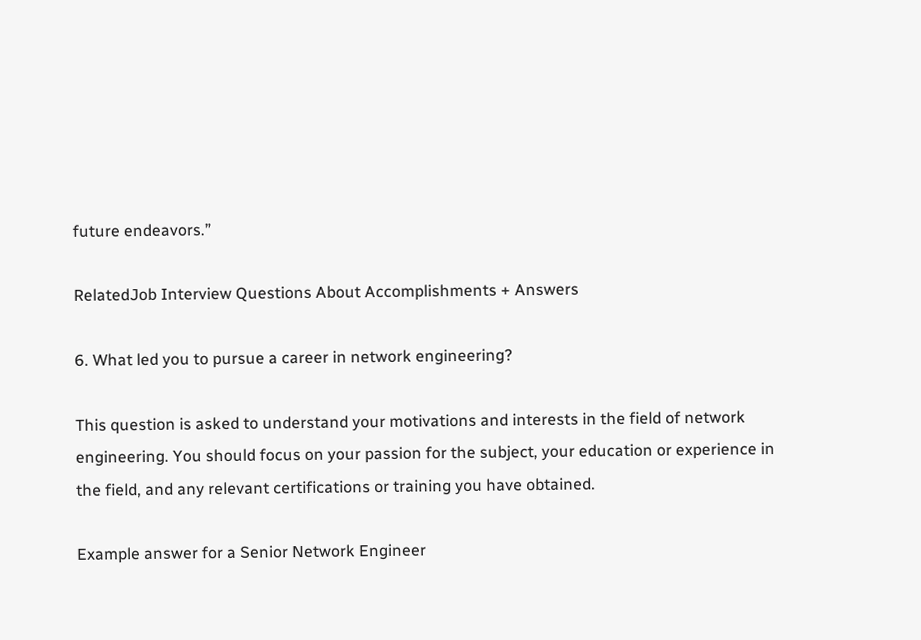future endeavors.”

RelatedJob Interview Questions About Accomplishments + Answers

6. What led you to pursue a career in network engineering?

This question is asked to understand your motivations and interests in the field of network engineering. You should focus on your passion for the subject, your education or experience in the field, and any relevant certifications or training you have obtained.

Example answer for a Senior Network Engineer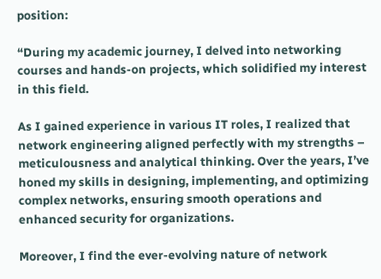position:

“During my academic journey, I delved into networking courses and hands-on projects, which solidified my interest in this field.

As I gained experience in various IT roles, I realized that network engineering aligned perfectly with my strengths – meticulousness and analytical thinking. Over the years, I’ve honed my skills in designing, implementing, and optimizing complex networks, ensuring smooth operations and enhanced security for organizations.

Moreover, I find the ever-evolving nature of network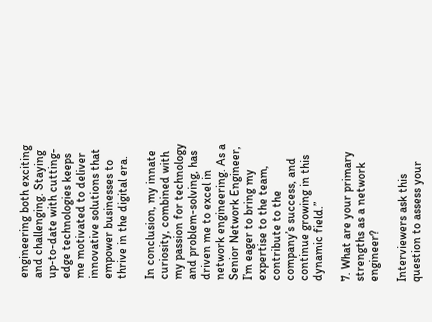engineering both exciting and challenging. Staying up-to-date with cutting-edge technologies keeps me motivated to deliver innovative solutions that empower businesses to thrive in the digital era.

In conclusion, my innate curiosity, combined with my passion for technology and problem-solving, has driven me to excel in network engineering. As a Senior Network Engineer, I’m eager to bring my expertise to the team, contribute to the company’s success, and continue growing in this dynamic field.”

7. What are your primary strengths as a network engineer?

Interviewers ask this question to assess your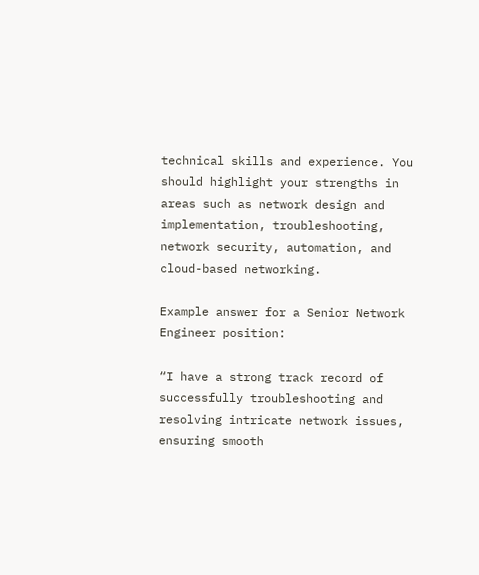technical skills and experience. You should highlight your strengths in areas such as network design and implementation, troubleshooting, network security, automation, and cloud-based networking.

Example answer for a Senior Network Engineer position:

“I have a strong track record of successfully troubleshooting and resolving intricate network issues, ensuring smooth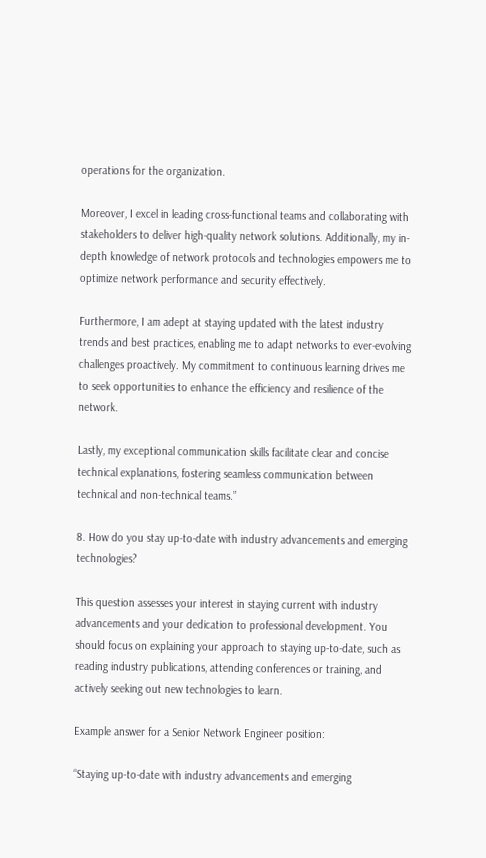operations for the organization.

Moreover, I excel in leading cross-functional teams and collaborating with stakeholders to deliver high-quality network solutions. Additionally, my in-depth knowledge of network protocols and technologies empowers me to optimize network performance and security effectively.

Furthermore, I am adept at staying updated with the latest industry trends and best practices, enabling me to adapt networks to ever-evolving challenges proactively. My commitment to continuous learning drives me to seek opportunities to enhance the efficiency and resilience of the network.

Lastly, my exceptional communication skills facilitate clear and concise technical explanations, fostering seamless communication between technical and non-technical teams.”

8. How do you stay up-to-date with industry advancements and emerging technologies?

This question assesses your interest in staying current with industry advancements and your dedication to professional development. You should focus on explaining your approach to staying up-to-date, such as reading industry publications, attending conferences or training, and actively seeking out new technologies to learn.

Example answer for a Senior Network Engineer position:

“Staying up-to-date with industry advancements and emerging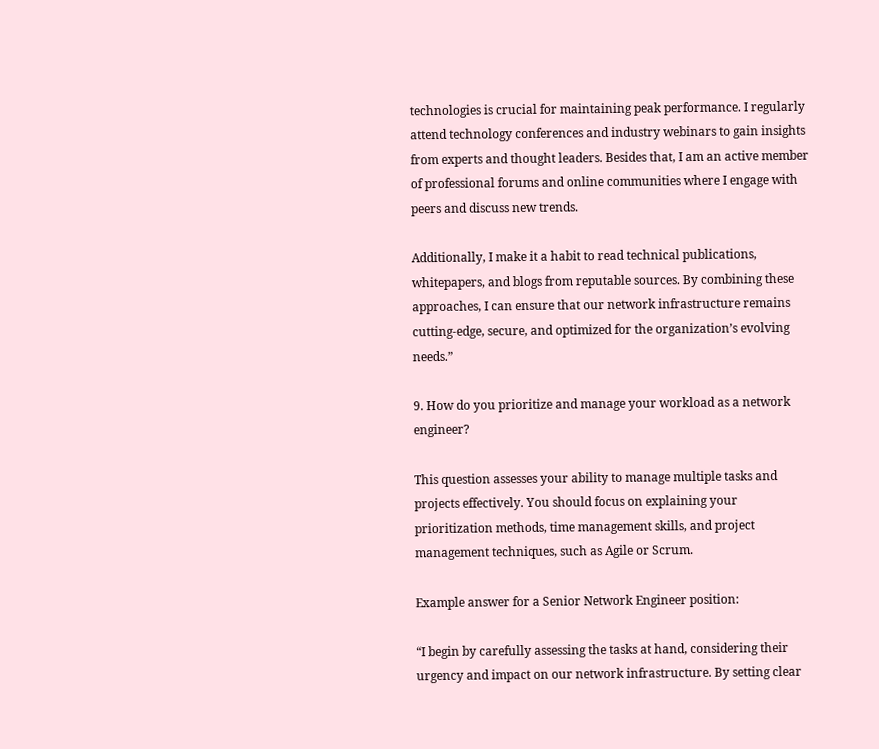technologies is crucial for maintaining peak performance. I regularly attend technology conferences and industry webinars to gain insights from experts and thought leaders. Besides that, I am an active member of professional forums and online communities where I engage with peers and discuss new trends.

Additionally, I make it a habit to read technical publications, whitepapers, and blogs from reputable sources. By combining these approaches, I can ensure that our network infrastructure remains cutting-edge, secure, and optimized for the organization’s evolving needs.”

9. How do you prioritize and manage your workload as a network engineer?

This question assesses your ability to manage multiple tasks and projects effectively. You should focus on explaining your prioritization methods, time management skills, and project management techniques, such as Agile or Scrum.

Example answer for a Senior Network Engineer position:

“I begin by carefully assessing the tasks at hand, considering their urgency and impact on our network infrastructure. By setting clear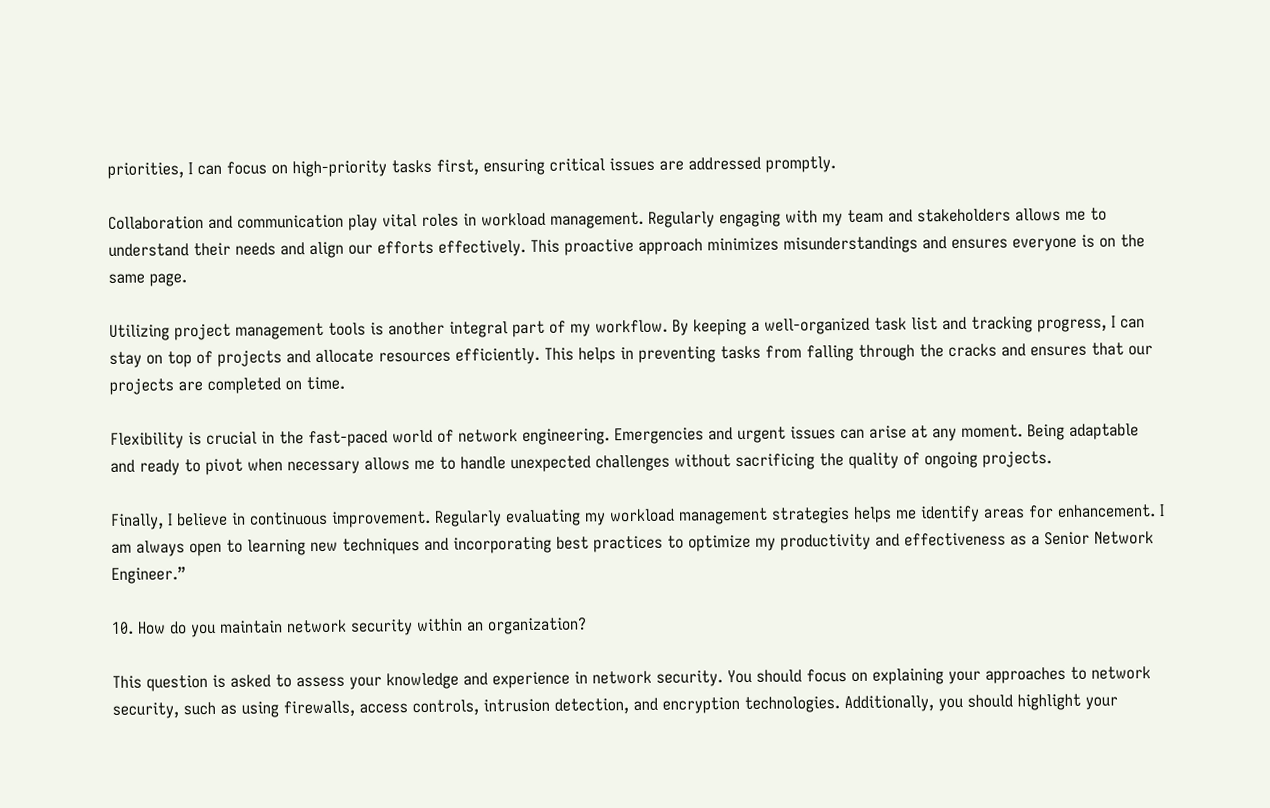priorities, I can focus on high-priority tasks first, ensuring critical issues are addressed promptly.

Collaboration and communication play vital roles in workload management. Regularly engaging with my team and stakeholders allows me to understand their needs and align our efforts effectively. This proactive approach minimizes misunderstandings and ensures everyone is on the same page.

Utilizing project management tools is another integral part of my workflow. By keeping a well-organized task list and tracking progress, I can stay on top of projects and allocate resources efficiently. This helps in preventing tasks from falling through the cracks and ensures that our projects are completed on time.

Flexibility is crucial in the fast-paced world of network engineering. Emergencies and urgent issues can arise at any moment. Being adaptable and ready to pivot when necessary allows me to handle unexpected challenges without sacrificing the quality of ongoing projects.

Finally, I believe in continuous improvement. Regularly evaluating my workload management strategies helps me identify areas for enhancement. I am always open to learning new techniques and incorporating best practices to optimize my productivity and effectiveness as a Senior Network Engineer.”

10. How do you maintain network security within an organization?

This question is asked to assess your knowledge and experience in network security. You should focus on explaining your approaches to network security, such as using firewalls, access controls, intrusion detection, and encryption technologies. Additionally, you should highlight your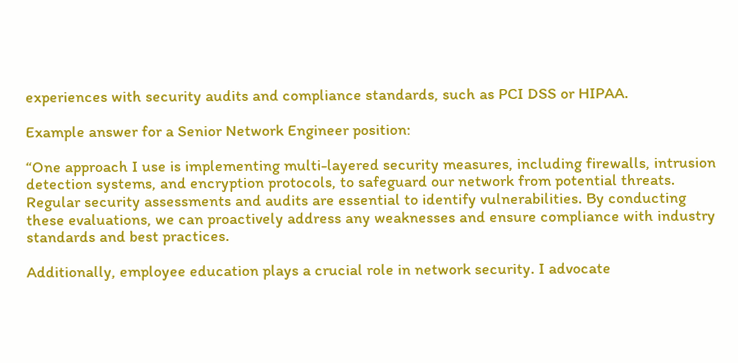experiences with security audits and compliance standards, such as PCI DSS or HIPAA.

Example answer for a Senior Network Engineer position:

“One approach I use is implementing multi-layered security measures, including firewalls, intrusion detection systems, and encryption protocols, to safeguard our network from potential threats. Regular security assessments and audits are essential to identify vulnerabilities. By conducting these evaluations, we can proactively address any weaknesses and ensure compliance with industry standards and best practices.

Additionally, employee education plays a crucial role in network security. I advocate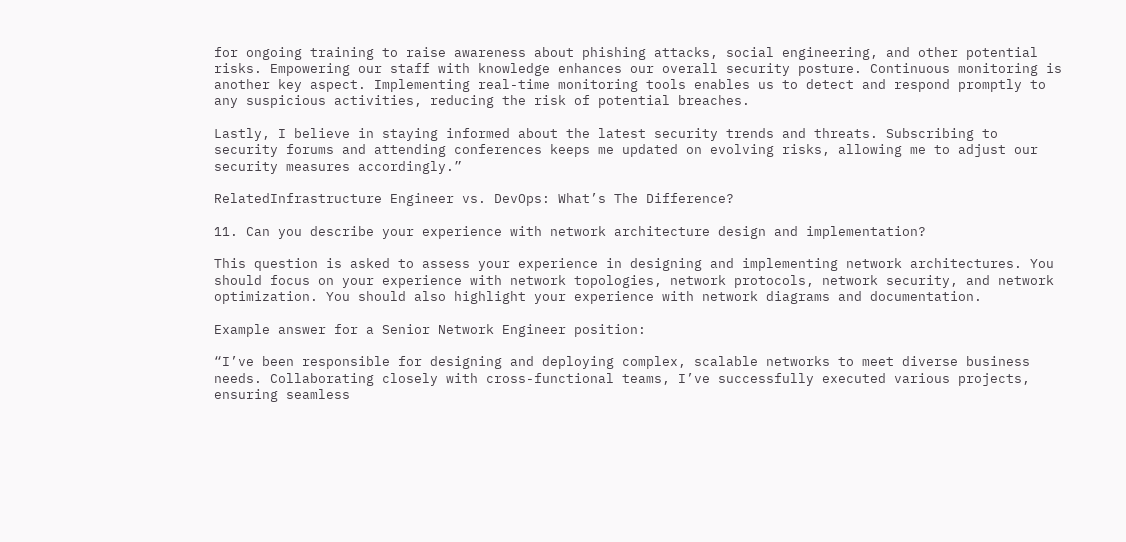for ongoing training to raise awareness about phishing attacks, social engineering, and other potential risks. Empowering our staff with knowledge enhances our overall security posture. Continuous monitoring is another key aspect. Implementing real-time monitoring tools enables us to detect and respond promptly to any suspicious activities, reducing the risk of potential breaches.

Lastly, I believe in staying informed about the latest security trends and threats. Subscribing to security forums and attending conferences keeps me updated on evolving risks, allowing me to adjust our security measures accordingly.”

RelatedInfrastructure Engineer vs. DevOps: What’s The Difference?

11. Can you describe your experience with network architecture design and implementation?

This question is asked to assess your experience in designing and implementing network architectures. You should focus on your experience with network topologies, network protocols, network security, and network optimization. You should also highlight your experience with network diagrams and documentation.

Example answer for a Senior Network Engineer position:

“I’ve been responsible for designing and deploying complex, scalable networks to meet diverse business needs. Collaborating closely with cross-functional teams, I’ve successfully executed various projects, ensuring seamless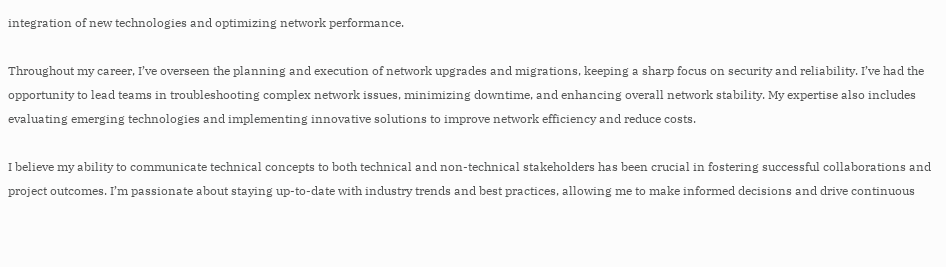integration of new technologies and optimizing network performance.

Throughout my career, I’ve overseen the planning and execution of network upgrades and migrations, keeping a sharp focus on security and reliability. I’ve had the opportunity to lead teams in troubleshooting complex network issues, minimizing downtime, and enhancing overall network stability. My expertise also includes evaluating emerging technologies and implementing innovative solutions to improve network efficiency and reduce costs.

I believe my ability to communicate technical concepts to both technical and non-technical stakeholders has been crucial in fostering successful collaborations and project outcomes. I’m passionate about staying up-to-date with industry trends and best practices, allowing me to make informed decisions and drive continuous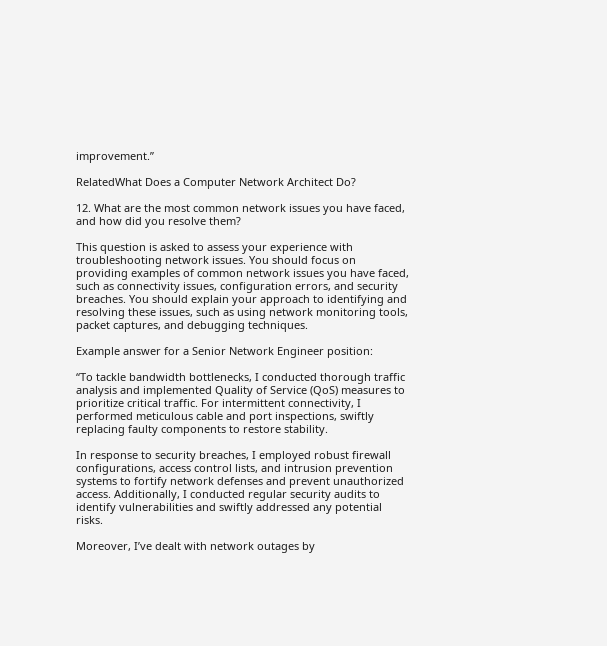improvement.”

RelatedWhat Does a Computer Network Architect Do?

12. What are the most common network issues you have faced, and how did you resolve them?

This question is asked to assess your experience with troubleshooting network issues. You should focus on providing examples of common network issues you have faced, such as connectivity issues, configuration errors, and security breaches. You should explain your approach to identifying and resolving these issues, such as using network monitoring tools, packet captures, and debugging techniques.

Example answer for a Senior Network Engineer position:

“To tackle bandwidth bottlenecks, I conducted thorough traffic analysis and implemented Quality of Service (QoS) measures to prioritize critical traffic. For intermittent connectivity, I performed meticulous cable and port inspections, swiftly replacing faulty components to restore stability.

In response to security breaches, I employed robust firewall configurations, access control lists, and intrusion prevention systems to fortify network defenses and prevent unauthorized access. Additionally, I conducted regular security audits to identify vulnerabilities and swiftly addressed any potential risks.

Moreover, I’ve dealt with network outages by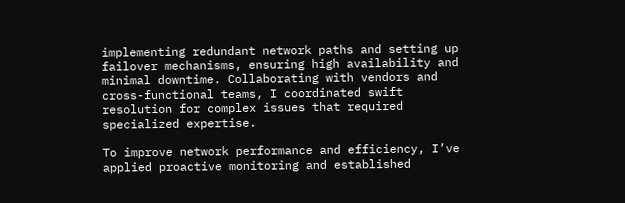implementing redundant network paths and setting up failover mechanisms, ensuring high availability and minimal downtime. Collaborating with vendors and cross-functional teams, I coordinated swift resolution for complex issues that required specialized expertise.

To improve network performance and efficiency, I’ve applied proactive monitoring and established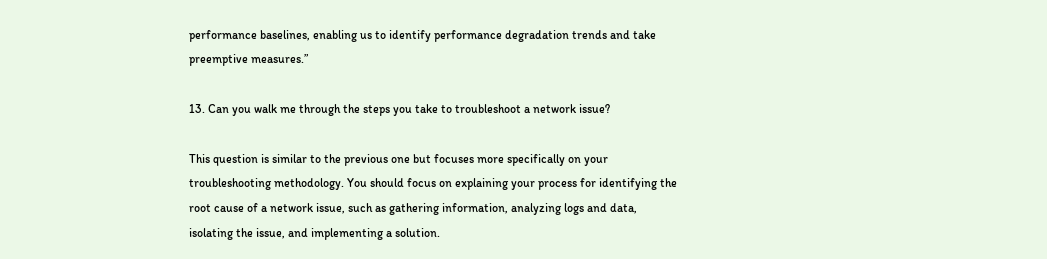performance baselines, enabling us to identify performance degradation trends and take preemptive measures.”

13. Can you walk me through the steps you take to troubleshoot a network issue?

This question is similar to the previous one but focuses more specifically on your troubleshooting methodology. You should focus on explaining your process for identifying the root cause of a network issue, such as gathering information, analyzing logs and data, isolating the issue, and implementing a solution.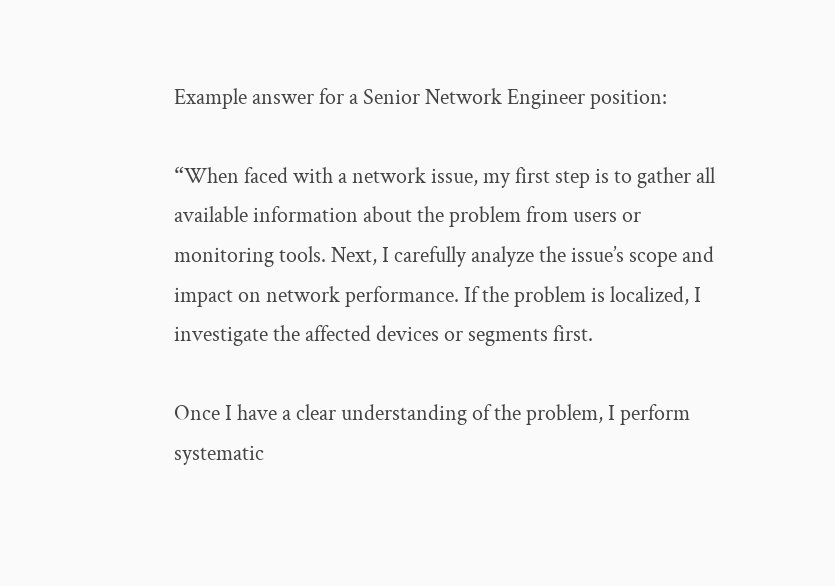Example answer for a Senior Network Engineer position:

“When faced with a network issue, my first step is to gather all available information about the problem from users or monitoring tools. Next, I carefully analyze the issue’s scope and impact on network performance. If the problem is localized, I investigate the affected devices or segments first.

Once I have a clear understanding of the problem, I perform systematic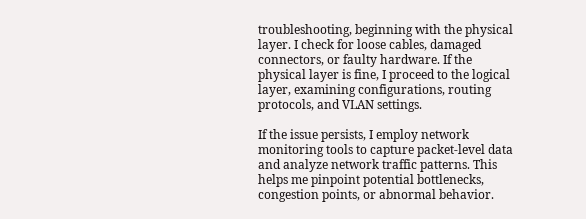troubleshooting, beginning with the physical layer. I check for loose cables, damaged connectors, or faulty hardware. If the physical layer is fine, I proceed to the logical layer, examining configurations, routing protocols, and VLAN settings.

If the issue persists, I employ network monitoring tools to capture packet-level data and analyze network traffic patterns. This helps me pinpoint potential bottlenecks, congestion points, or abnormal behavior.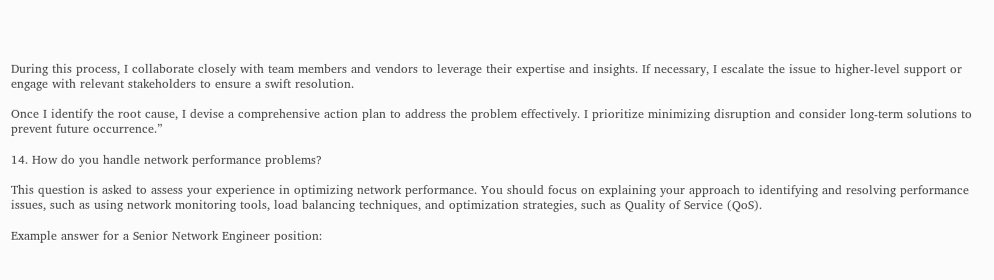During this process, I collaborate closely with team members and vendors to leverage their expertise and insights. If necessary, I escalate the issue to higher-level support or engage with relevant stakeholders to ensure a swift resolution.

Once I identify the root cause, I devise a comprehensive action plan to address the problem effectively. I prioritize minimizing disruption and consider long-term solutions to prevent future occurrence.”

14. How do you handle network performance problems?

This question is asked to assess your experience in optimizing network performance. You should focus on explaining your approach to identifying and resolving performance issues, such as using network monitoring tools, load balancing techniques, and optimization strategies, such as Quality of Service (QoS).

Example answer for a Senior Network Engineer position: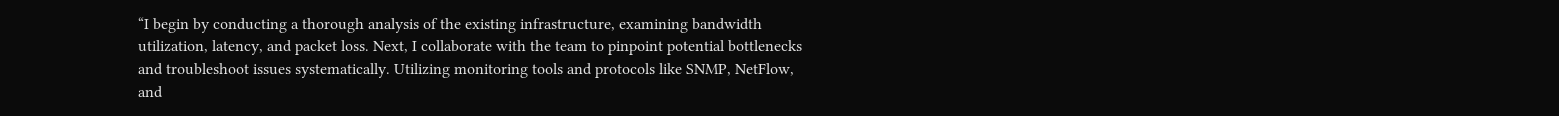“I begin by conducting a thorough analysis of the existing infrastructure, examining bandwidth utilization, latency, and packet loss. Next, I collaborate with the team to pinpoint potential bottlenecks and troubleshoot issues systematically. Utilizing monitoring tools and protocols like SNMP, NetFlow, and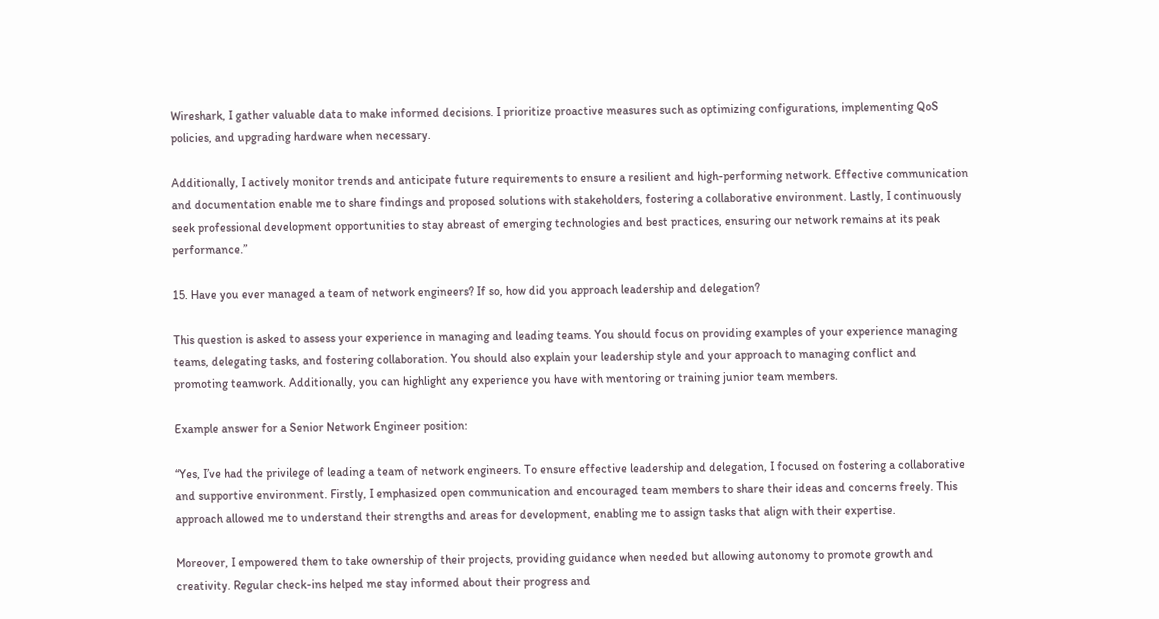Wireshark, I gather valuable data to make informed decisions. I prioritize proactive measures such as optimizing configurations, implementing QoS policies, and upgrading hardware when necessary.

Additionally, I actively monitor trends and anticipate future requirements to ensure a resilient and high-performing network. Effective communication and documentation enable me to share findings and proposed solutions with stakeholders, fostering a collaborative environment. Lastly, I continuously seek professional development opportunities to stay abreast of emerging technologies and best practices, ensuring our network remains at its peak performance.”

15. Have you ever managed a team of network engineers? If so, how did you approach leadership and delegation?

This question is asked to assess your experience in managing and leading teams. You should focus on providing examples of your experience managing teams, delegating tasks, and fostering collaboration. You should also explain your leadership style and your approach to managing conflict and promoting teamwork. Additionally, you can highlight any experience you have with mentoring or training junior team members.

Example answer for a Senior Network Engineer position:

“Yes, I’ve had the privilege of leading a team of network engineers. To ensure effective leadership and delegation, I focused on fostering a collaborative and supportive environment. Firstly, I emphasized open communication and encouraged team members to share their ideas and concerns freely. This approach allowed me to understand their strengths and areas for development, enabling me to assign tasks that align with their expertise.

Moreover, I empowered them to take ownership of their projects, providing guidance when needed but allowing autonomy to promote growth and creativity. Regular check-ins helped me stay informed about their progress and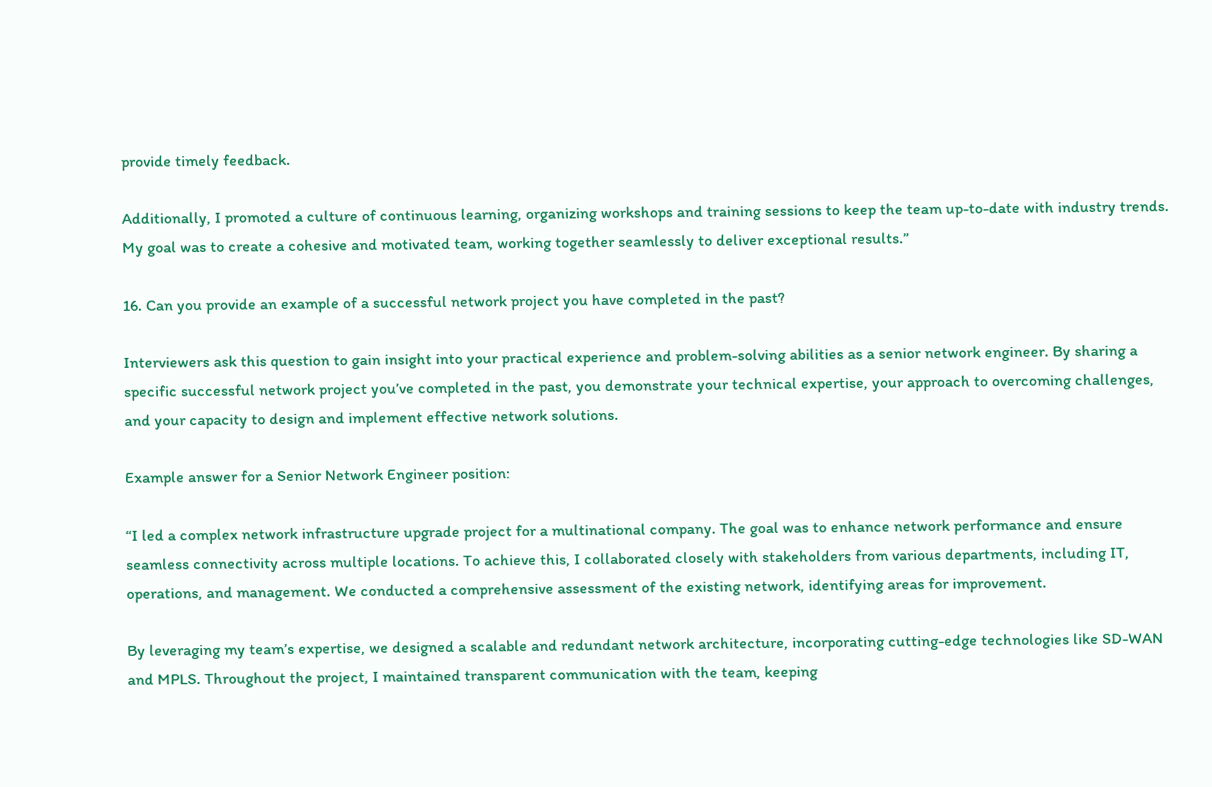provide timely feedback.

Additionally, I promoted a culture of continuous learning, organizing workshops and training sessions to keep the team up-to-date with industry trends. My goal was to create a cohesive and motivated team, working together seamlessly to deliver exceptional results.”

16. Can you provide an example of a successful network project you have completed in the past?

Interviewers ask this question to gain insight into your practical experience and problem-solving abilities as a senior network engineer. By sharing a specific successful network project you’ve completed in the past, you demonstrate your technical expertise, your approach to overcoming challenges, and your capacity to design and implement effective network solutions.

Example answer for a Senior Network Engineer position:

“I led a complex network infrastructure upgrade project for a multinational company. The goal was to enhance network performance and ensure seamless connectivity across multiple locations. To achieve this, I collaborated closely with stakeholders from various departments, including IT, operations, and management. We conducted a comprehensive assessment of the existing network, identifying areas for improvement.

By leveraging my team’s expertise, we designed a scalable and redundant network architecture, incorporating cutting-edge technologies like SD-WAN and MPLS. Throughout the project, I maintained transparent communication with the team, keeping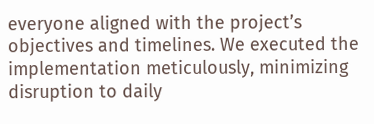everyone aligned with the project’s objectives and timelines. We executed the implementation meticulously, minimizing disruption to daily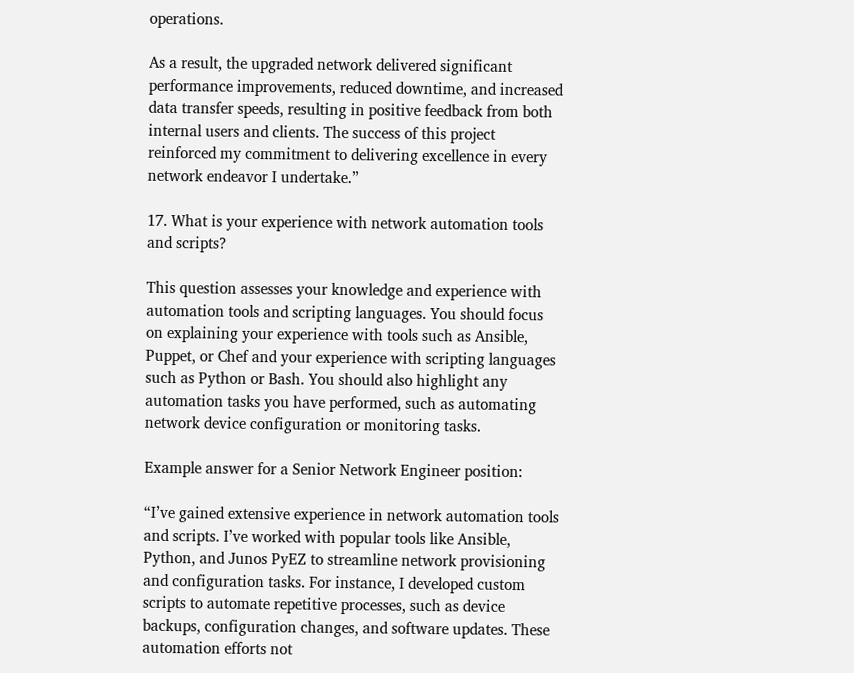operations.

As a result, the upgraded network delivered significant performance improvements, reduced downtime, and increased data transfer speeds, resulting in positive feedback from both internal users and clients. The success of this project reinforced my commitment to delivering excellence in every network endeavor I undertake.”

17. What is your experience with network automation tools and scripts?

This question assesses your knowledge and experience with automation tools and scripting languages. You should focus on explaining your experience with tools such as Ansible, Puppet, or Chef and your experience with scripting languages such as Python or Bash. You should also highlight any automation tasks you have performed, such as automating network device configuration or monitoring tasks.

Example answer for a Senior Network Engineer position:

“I’ve gained extensive experience in network automation tools and scripts. I’ve worked with popular tools like Ansible, Python, and Junos PyEZ to streamline network provisioning and configuration tasks. For instance, I developed custom scripts to automate repetitive processes, such as device backups, configuration changes, and software updates. These automation efforts not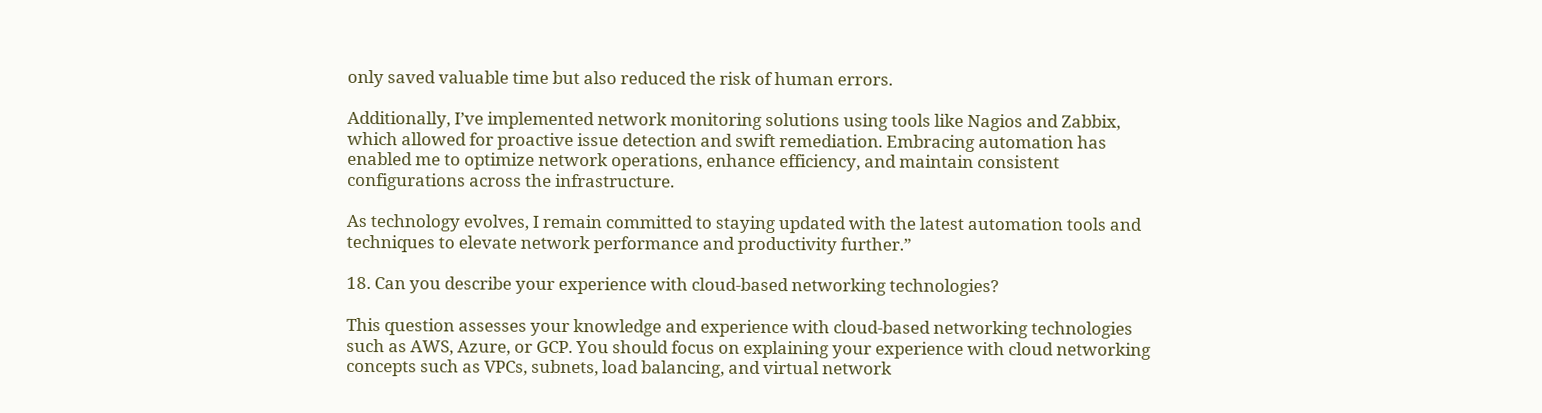only saved valuable time but also reduced the risk of human errors.

Additionally, I’ve implemented network monitoring solutions using tools like Nagios and Zabbix, which allowed for proactive issue detection and swift remediation. Embracing automation has enabled me to optimize network operations, enhance efficiency, and maintain consistent configurations across the infrastructure.

As technology evolves, I remain committed to staying updated with the latest automation tools and techniques to elevate network performance and productivity further.”

18. Can you describe your experience with cloud-based networking technologies?

This question assesses your knowledge and experience with cloud-based networking technologies such as AWS, Azure, or GCP. You should focus on explaining your experience with cloud networking concepts such as VPCs, subnets, load balancing, and virtual network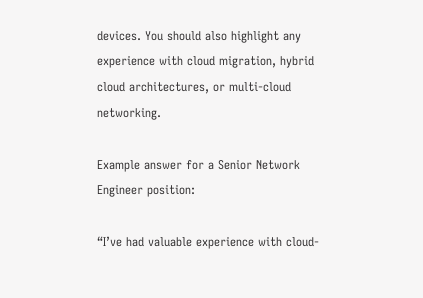devices. You should also highlight any experience with cloud migration, hybrid cloud architectures, or multi-cloud networking.

Example answer for a Senior Network Engineer position:

“I’ve had valuable experience with cloud-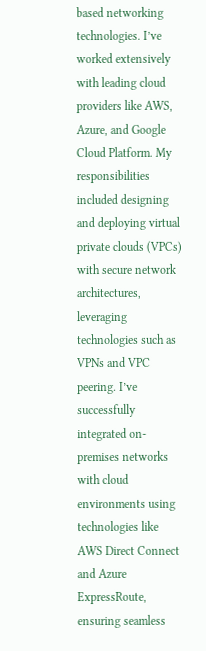based networking technologies. I’ve worked extensively with leading cloud providers like AWS, Azure, and Google Cloud Platform. My responsibilities included designing and deploying virtual private clouds (VPCs) with secure network architectures, leveraging technologies such as VPNs and VPC peering. I’ve successfully integrated on-premises networks with cloud environments using technologies like AWS Direct Connect and Azure ExpressRoute, ensuring seamless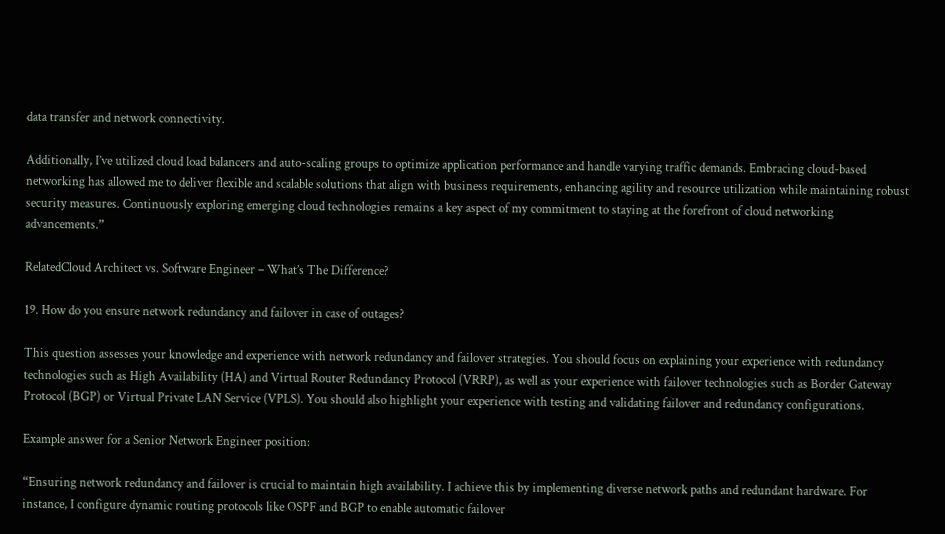data transfer and network connectivity.

Additionally, I’ve utilized cloud load balancers and auto-scaling groups to optimize application performance and handle varying traffic demands. Embracing cloud-based networking has allowed me to deliver flexible and scalable solutions that align with business requirements, enhancing agility and resource utilization while maintaining robust security measures. Continuously exploring emerging cloud technologies remains a key aspect of my commitment to staying at the forefront of cloud networking advancements.”

RelatedCloud Architect vs. Software Engineer – What’s The Difference?

19. How do you ensure network redundancy and failover in case of outages?

This question assesses your knowledge and experience with network redundancy and failover strategies. You should focus on explaining your experience with redundancy technologies such as High Availability (HA) and Virtual Router Redundancy Protocol (VRRP), as well as your experience with failover technologies such as Border Gateway Protocol (BGP) or Virtual Private LAN Service (VPLS). You should also highlight your experience with testing and validating failover and redundancy configurations.

Example answer for a Senior Network Engineer position:

“Ensuring network redundancy and failover is crucial to maintain high availability. I achieve this by implementing diverse network paths and redundant hardware. For instance, I configure dynamic routing protocols like OSPF and BGP to enable automatic failover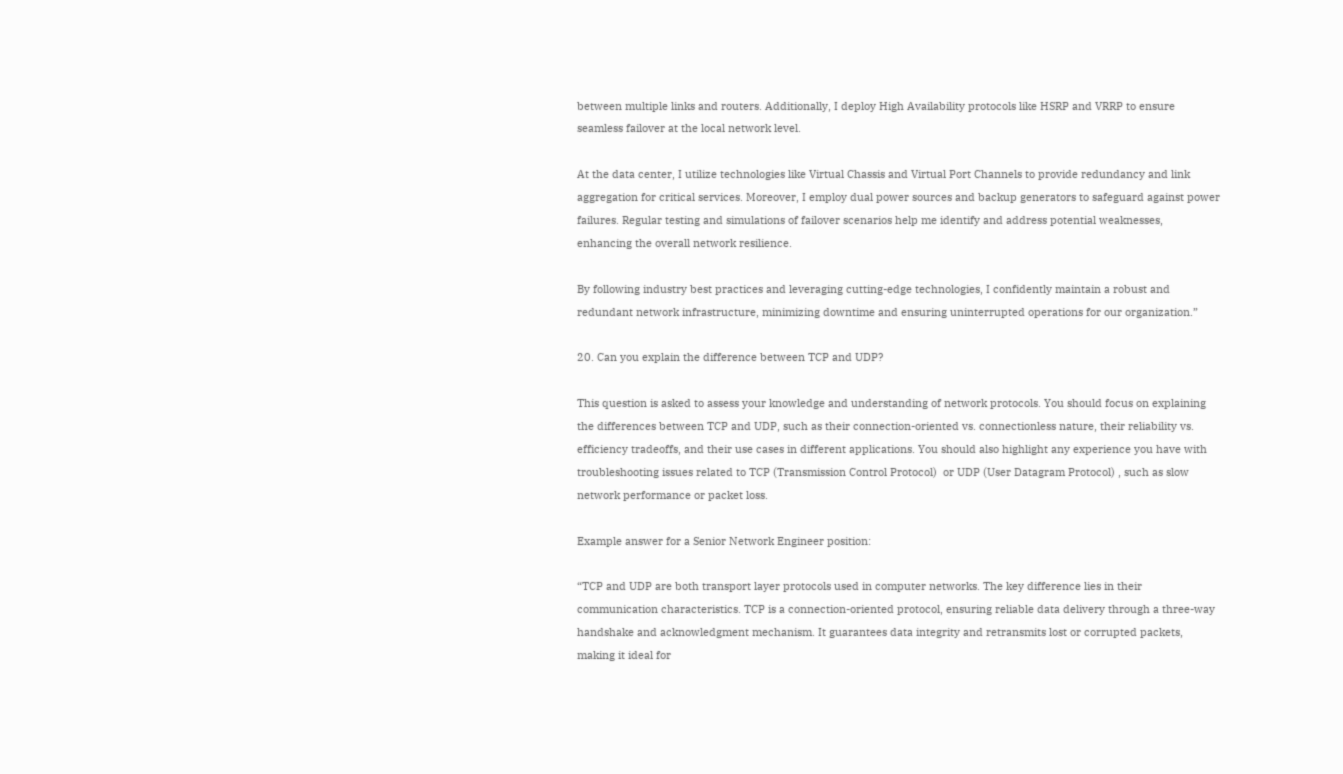between multiple links and routers. Additionally, I deploy High Availability protocols like HSRP and VRRP to ensure seamless failover at the local network level.

At the data center, I utilize technologies like Virtual Chassis and Virtual Port Channels to provide redundancy and link aggregation for critical services. Moreover, I employ dual power sources and backup generators to safeguard against power failures. Regular testing and simulations of failover scenarios help me identify and address potential weaknesses, enhancing the overall network resilience.

By following industry best practices and leveraging cutting-edge technologies, I confidently maintain a robust and redundant network infrastructure, minimizing downtime and ensuring uninterrupted operations for our organization.”

20. Can you explain the difference between TCP and UDP?

This question is asked to assess your knowledge and understanding of network protocols. You should focus on explaining the differences between TCP and UDP, such as their connection-oriented vs. connectionless nature, their reliability vs. efficiency tradeoffs, and their use cases in different applications. You should also highlight any experience you have with troubleshooting issues related to TCP (Transmission Control Protocol)  or UDP (User Datagram Protocol) , such as slow network performance or packet loss.

Example answer for a Senior Network Engineer position:

“TCP and UDP are both transport layer protocols used in computer networks. The key difference lies in their communication characteristics. TCP is a connection-oriented protocol, ensuring reliable data delivery through a three-way handshake and acknowledgment mechanism. It guarantees data integrity and retransmits lost or corrupted packets, making it ideal for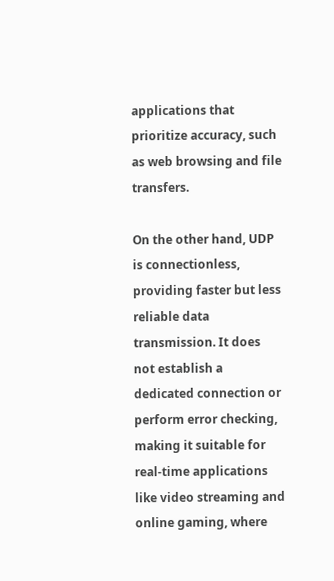applications that prioritize accuracy, such as web browsing and file transfers.

On the other hand, UDP is connectionless, providing faster but less reliable data transmission. It does not establish a dedicated connection or perform error checking, making it suitable for real-time applications like video streaming and online gaming, where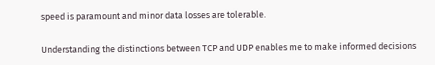speed is paramount and minor data losses are tolerable.

Understanding the distinctions between TCP and UDP enables me to make informed decisions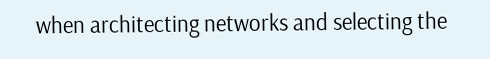when architecting networks and selecting the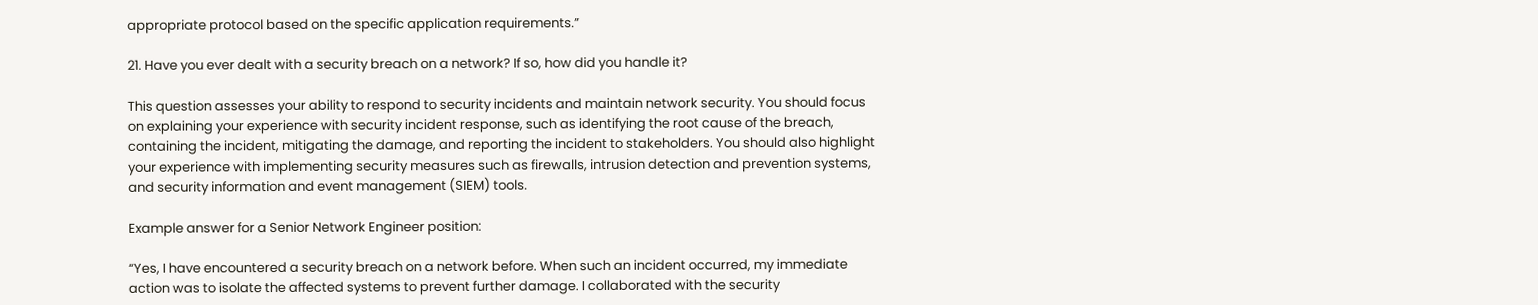appropriate protocol based on the specific application requirements.”

21. Have you ever dealt with a security breach on a network? If so, how did you handle it?

This question assesses your ability to respond to security incidents and maintain network security. You should focus on explaining your experience with security incident response, such as identifying the root cause of the breach, containing the incident, mitigating the damage, and reporting the incident to stakeholders. You should also highlight your experience with implementing security measures such as firewalls, intrusion detection and prevention systems, and security information and event management (SIEM) tools.

Example answer for a Senior Network Engineer position:

“Yes, I have encountered a security breach on a network before. When such an incident occurred, my immediate action was to isolate the affected systems to prevent further damage. I collaborated with the security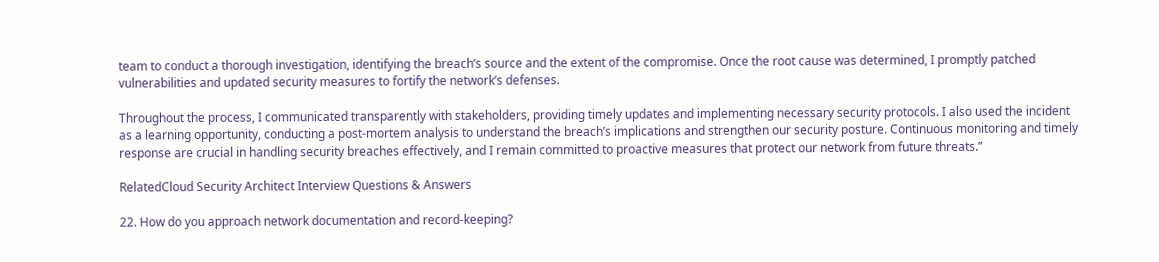team to conduct a thorough investigation, identifying the breach’s source and the extent of the compromise. Once the root cause was determined, I promptly patched vulnerabilities and updated security measures to fortify the network’s defenses.

Throughout the process, I communicated transparently with stakeholders, providing timely updates and implementing necessary security protocols. I also used the incident as a learning opportunity, conducting a post-mortem analysis to understand the breach’s implications and strengthen our security posture. Continuous monitoring and timely response are crucial in handling security breaches effectively, and I remain committed to proactive measures that protect our network from future threats.”

RelatedCloud Security Architect Interview Questions & Answers

22. How do you approach network documentation and record-keeping?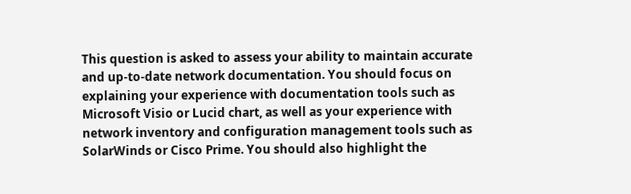This question is asked to assess your ability to maintain accurate and up-to-date network documentation. You should focus on explaining your experience with documentation tools such as Microsoft Visio or Lucid chart, as well as your experience with network inventory and configuration management tools such as SolarWinds or Cisco Prime. You should also highlight the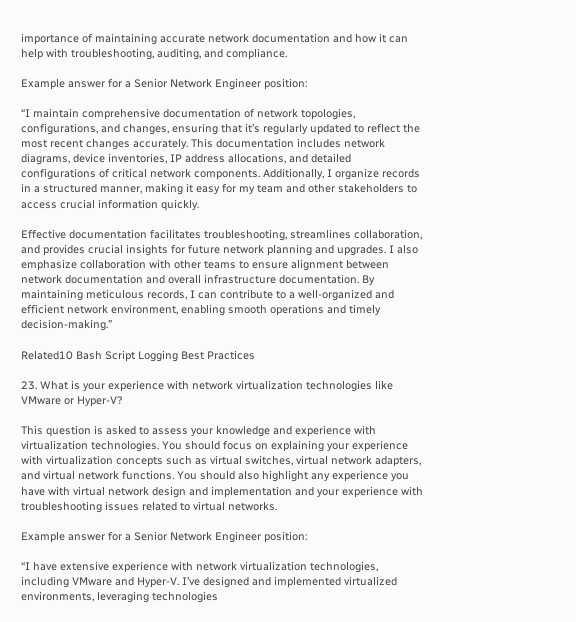importance of maintaining accurate network documentation and how it can help with troubleshooting, auditing, and compliance.

Example answer for a Senior Network Engineer position:

“I maintain comprehensive documentation of network topologies, configurations, and changes, ensuring that it’s regularly updated to reflect the most recent changes accurately. This documentation includes network diagrams, device inventories, IP address allocations, and detailed configurations of critical network components. Additionally, I organize records in a structured manner, making it easy for my team and other stakeholders to access crucial information quickly.

Effective documentation facilitates troubleshooting, streamlines collaboration, and provides crucial insights for future network planning and upgrades. I also emphasize collaboration with other teams to ensure alignment between network documentation and overall infrastructure documentation. By maintaining meticulous records, I can contribute to a well-organized and efficient network environment, enabling smooth operations and timely decision-making.”

Related10 Bash Script Logging Best Practices

23. What is your experience with network virtualization technologies like VMware or Hyper-V?

This question is asked to assess your knowledge and experience with virtualization technologies. You should focus on explaining your experience with virtualization concepts such as virtual switches, virtual network adapters, and virtual network functions. You should also highlight any experience you have with virtual network design and implementation and your experience with troubleshooting issues related to virtual networks.

Example answer for a Senior Network Engineer position:

“I have extensive experience with network virtualization technologies, including VMware and Hyper-V. I’ve designed and implemented virtualized environments, leveraging technologies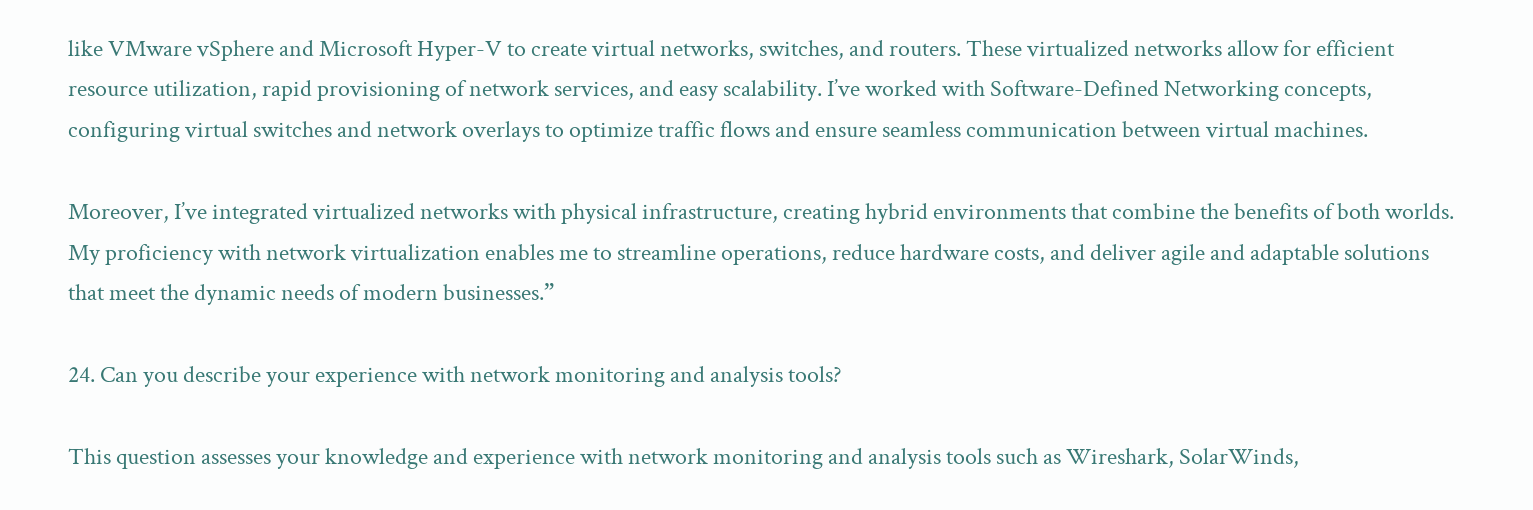like VMware vSphere and Microsoft Hyper-V to create virtual networks, switches, and routers. These virtualized networks allow for efficient resource utilization, rapid provisioning of network services, and easy scalability. I’ve worked with Software-Defined Networking concepts, configuring virtual switches and network overlays to optimize traffic flows and ensure seamless communication between virtual machines.

Moreover, I’ve integrated virtualized networks with physical infrastructure, creating hybrid environments that combine the benefits of both worlds. My proficiency with network virtualization enables me to streamline operations, reduce hardware costs, and deliver agile and adaptable solutions that meet the dynamic needs of modern businesses.”

24. Can you describe your experience with network monitoring and analysis tools?

This question assesses your knowledge and experience with network monitoring and analysis tools such as Wireshark, SolarWinds,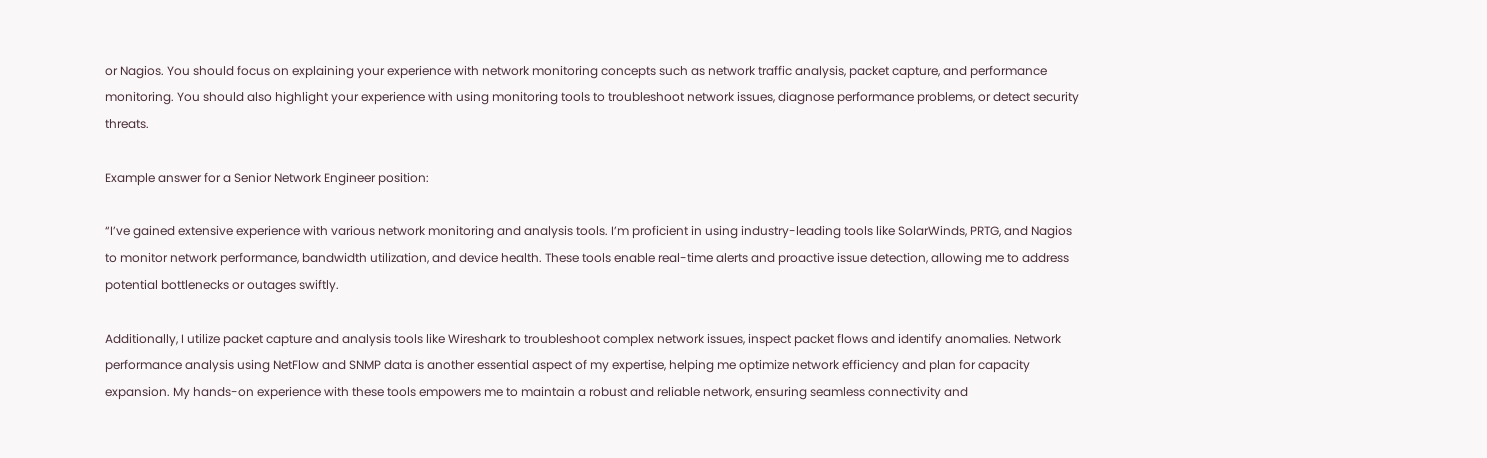or Nagios. You should focus on explaining your experience with network monitoring concepts such as network traffic analysis, packet capture, and performance monitoring. You should also highlight your experience with using monitoring tools to troubleshoot network issues, diagnose performance problems, or detect security threats.

Example answer for a Senior Network Engineer position:

“I’ve gained extensive experience with various network monitoring and analysis tools. I’m proficient in using industry-leading tools like SolarWinds, PRTG, and Nagios to monitor network performance, bandwidth utilization, and device health. These tools enable real-time alerts and proactive issue detection, allowing me to address potential bottlenecks or outages swiftly.

Additionally, I utilize packet capture and analysis tools like Wireshark to troubleshoot complex network issues, inspect packet flows and identify anomalies. Network performance analysis using NetFlow and SNMP data is another essential aspect of my expertise, helping me optimize network efficiency and plan for capacity expansion. My hands-on experience with these tools empowers me to maintain a robust and reliable network, ensuring seamless connectivity and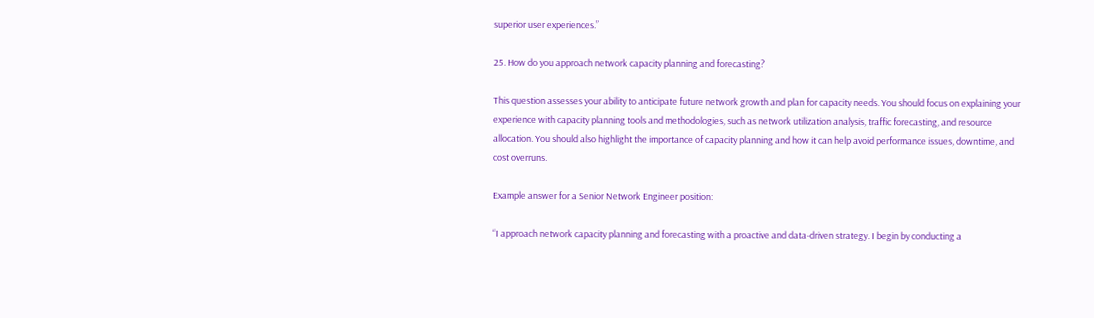superior user experiences.”

25. How do you approach network capacity planning and forecasting?

This question assesses your ability to anticipate future network growth and plan for capacity needs. You should focus on explaining your experience with capacity planning tools and methodologies, such as network utilization analysis, traffic forecasting, and resource allocation. You should also highlight the importance of capacity planning and how it can help avoid performance issues, downtime, and cost overruns.

Example answer for a Senior Network Engineer position:

“I approach network capacity planning and forecasting with a proactive and data-driven strategy. I begin by conducting a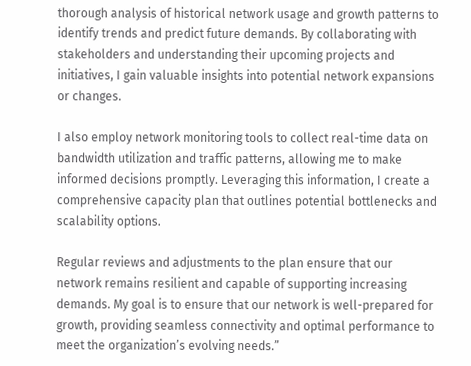thorough analysis of historical network usage and growth patterns to identify trends and predict future demands. By collaborating with stakeholders and understanding their upcoming projects and initiatives, I gain valuable insights into potential network expansions or changes.

I also employ network monitoring tools to collect real-time data on bandwidth utilization and traffic patterns, allowing me to make informed decisions promptly. Leveraging this information, I create a comprehensive capacity plan that outlines potential bottlenecks and scalability options.

Regular reviews and adjustments to the plan ensure that our network remains resilient and capable of supporting increasing demands. My goal is to ensure that our network is well-prepared for growth, providing seamless connectivity and optimal performance to meet the organization’s evolving needs.”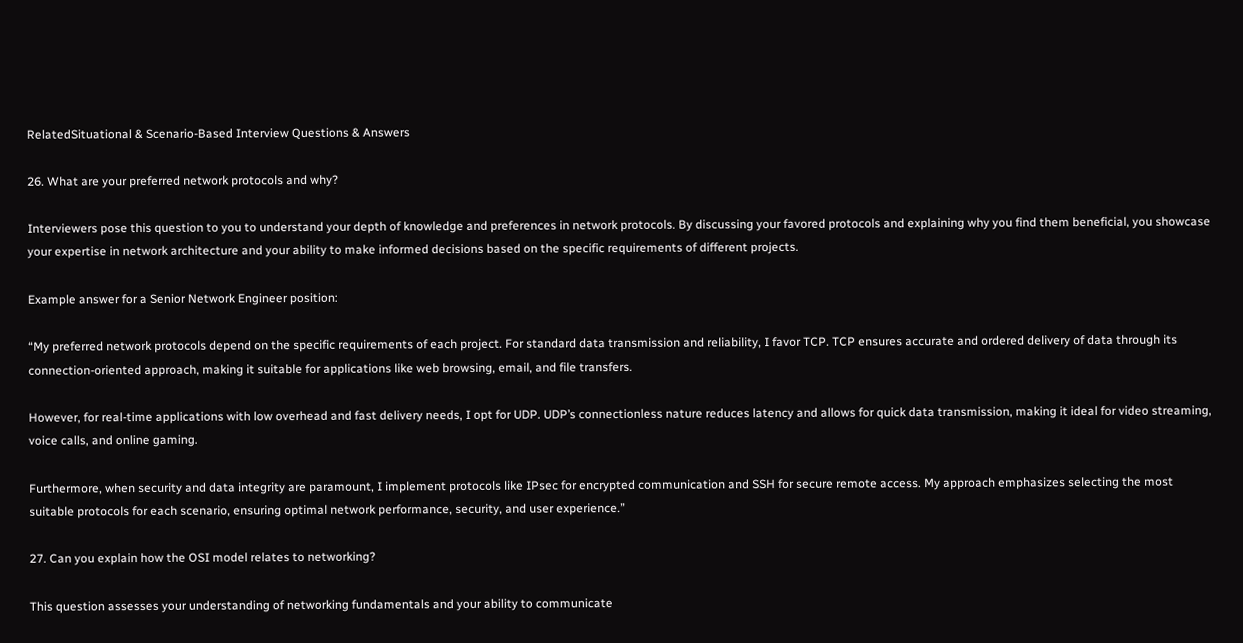RelatedSituational & Scenario-Based Interview Questions & Answers

26. What are your preferred network protocols and why?

Interviewers pose this question to you to understand your depth of knowledge and preferences in network protocols. By discussing your favored protocols and explaining why you find them beneficial, you showcase your expertise in network architecture and your ability to make informed decisions based on the specific requirements of different projects.

Example answer for a Senior Network Engineer position:

“My preferred network protocols depend on the specific requirements of each project. For standard data transmission and reliability, I favor TCP. TCP ensures accurate and ordered delivery of data through its connection-oriented approach, making it suitable for applications like web browsing, email, and file transfers.

However, for real-time applications with low overhead and fast delivery needs, I opt for UDP. UDP’s connectionless nature reduces latency and allows for quick data transmission, making it ideal for video streaming, voice calls, and online gaming.

Furthermore, when security and data integrity are paramount, I implement protocols like IPsec for encrypted communication and SSH for secure remote access. My approach emphasizes selecting the most suitable protocols for each scenario, ensuring optimal network performance, security, and user experience.”

27. Can you explain how the OSI model relates to networking?

This question assesses your understanding of networking fundamentals and your ability to communicate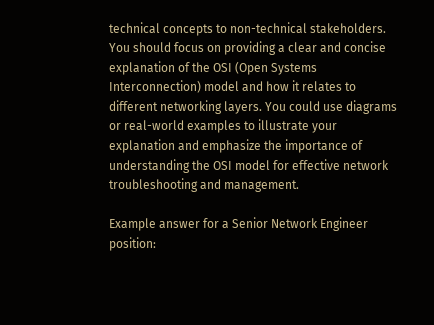technical concepts to non-technical stakeholders. You should focus on providing a clear and concise explanation of the OSI (Open Systems Interconnection) model and how it relates to different networking layers. You could use diagrams or real-world examples to illustrate your explanation and emphasize the importance of understanding the OSI model for effective network troubleshooting and management.

Example answer for a Senior Network Engineer position: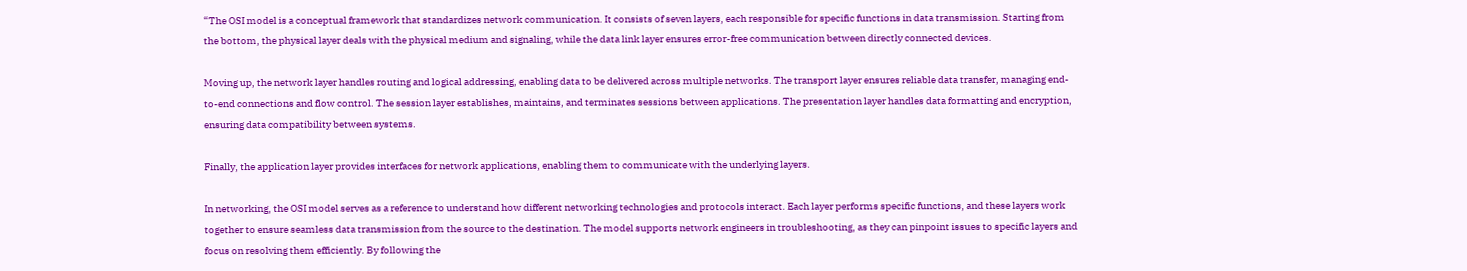“The OSI model is a conceptual framework that standardizes network communication. It consists of seven layers, each responsible for specific functions in data transmission. Starting from the bottom, the physical layer deals with the physical medium and signaling, while the data link layer ensures error-free communication between directly connected devices.

Moving up, the network layer handles routing and logical addressing, enabling data to be delivered across multiple networks. The transport layer ensures reliable data transfer, managing end-to-end connections and flow control. The session layer establishes, maintains, and terminates sessions between applications. The presentation layer handles data formatting and encryption, ensuring data compatibility between systems.

Finally, the application layer provides interfaces for network applications, enabling them to communicate with the underlying layers.

In networking, the OSI model serves as a reference to understand how different networking technologies and protocols interact. Each layer performs specific functions, and these layers work together to ensure seamless data transmission from the source to the destination. The model supports network engineers in troubleshooting, as they can pinpoint issues to specific layers and focus on resolving them efficiently. By following the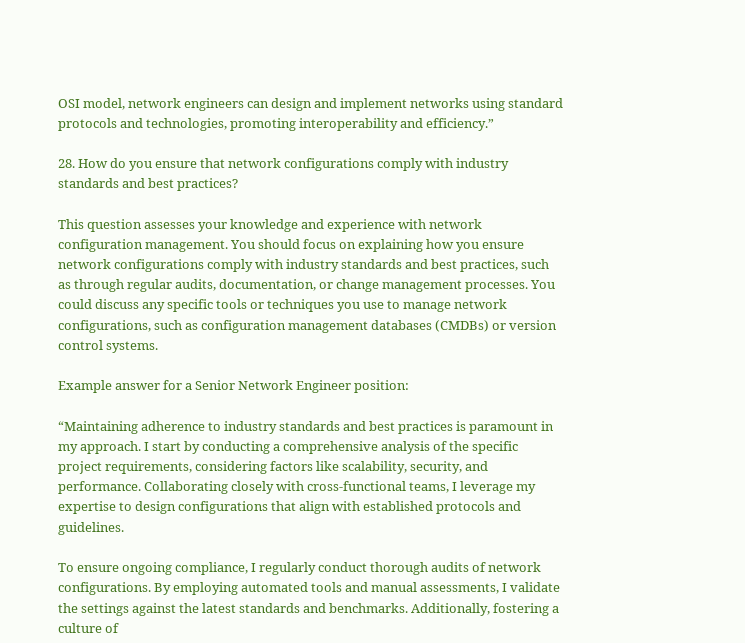OSI model, network engineers can design and implement networks using standard protocols and technologies, promoting interoperability and efficiency.”

28. How do you ensure that network configurations comply with industry standards and best practices?

This question assesses your knowledge and experience with network configuration management. You should focus on explaining how you ensure network configurations comply with industry standards and best practices, such as through regular audits, documentation, or change management processes. You could discuss any specific tools or techniques you use to manage network configurations, such as configuration management databases (CMDBs) or version control systems.

Example answer for a Senior Network Engineer position:

“Maintaining adherence to industry standards and best practices is paramount in my approach. I start by conducting a comprehensive analysis of the specific project requirements, considering factors like scalability, security, and performance. Collaborating closely with cross-functional teams, I leverage my expertise to design configurations that align with established protocols and guidelines.

To ensure ongoing compliance, I regularly conduct thorough audits of network configurations. By employing automated tools and manual assessments, I validate the settings against the latest standards and benchmarks. Additionally, fostering a culture of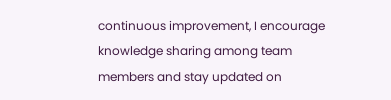continuous improvement, I encourage knowledge sharing among team members and stay updated on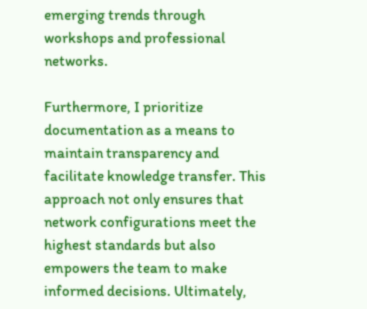emerging trends through workshops and professional networks.

Furthermore, I prioritize documentation as a means to maintain transparency and facilitate knowledge transfer. This approach not only ensures that network configurations meet the highest standards but also empowers the team to make informed decisions. Ultimately,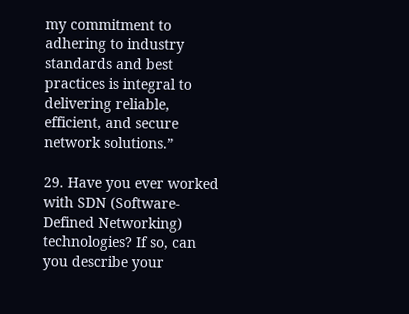my commitment to adhering to industry standards and best practices is integral to delivering reliable, efficient, and secure network solutions.”

29. Have you ever worked with SDN (Software-Defined Networking) technologies? If so, can you describe your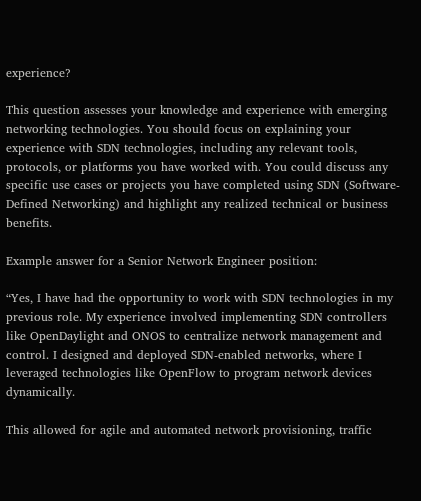experience?

This question assesses your knowledge and experience with emerging networking technologies. You should focus on explaining your experience with SDN technologies, including any relevant tools, protocols, or platforms you have worked with. You could discuss any specific use cases or projects you have completed using SDN (Software-Defined Networking) and highlight any realized technical or business benefits.

Example answer for a Senior Network Engineer position:

“Yes, I have had the opportunity to work with SDN technologies in my previous role. My experience involved implementing SDN controllers like OpenDaylight and ONOS to centralize network management and control. I designed and deployed SDN-enabled networks, where I leveraged technologies like OpenFlow to program network devices dynamically.

This allowed for agile and automated network provisioning, traffic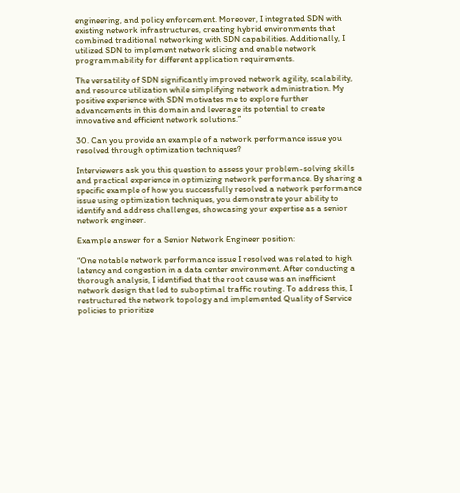engineering, and policy enforcement. Moreover, I integrated SDN with existing network infrastructures, creating hybrid environments that combined traditional networking with SDN capabilities. Additionally, I utilized SDN to implement network slicing and enable network programmability for different application requirements.

The versatility of SDN significantly improved network agility, scalability, and resource utilization while simplifying network administration. My positive experience with SDN motivates me to explore further advancements in this domain and leverage its potential to create innovative and efficient network solutions.”

30. Can you provide an example of a network performance issue you resolved through optimization techniques?

Interviewers ask you this question to assess your problem-solving skills and practical experience in optimizing network performance. By sharing a specific example of how you successfully resolved a network performance issue using optimization techniques, you demonstrate your ability to identify and address challenges, showcasing your expertise as a senior network engineer.

Example answer for a Senior Network Engineer position:

“One notable network performance issue I resolved was related to high latency and congestion in a data center environment. After conducting a thorough analysis, I identified that the root cause was an inefficient network design that led to suboptimal traffic routing. To address this, I restructured the network topology and implemented Quality of Service policies to prioritize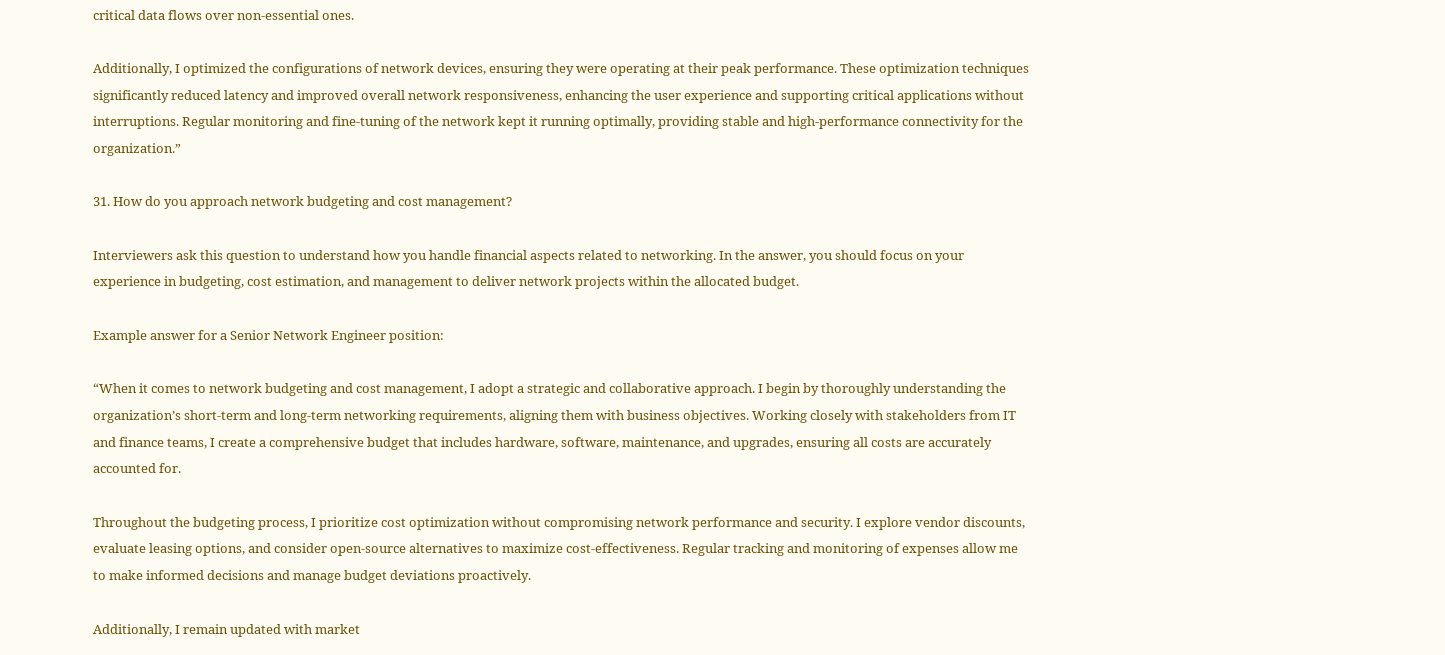critical data flows over non-essential ones.

Additionally, I optimized the configurations of network devices, ensuring they were operating at their peak performance. These optimization techniques significantly reduced latency and improved overall network responsiveness, enhancing the user experience and supporting critical applications without interruptions. Regular monitoring and fine-tuning of the network kept it running optimally, providing stable and high-performance connectivity for the organization.”

31. How do you approach network budgeting and cost management?

Interviewers ask this question to understand how you handle financial aspects related to networking. In the answer, you should focus on your experience in budgeting, cost estimation, and management to deliver network projects within the allocated budget.

Example answer for a Senior Network Engineer position:

“When it comes to network budgeting and cost management, I adopt a strategic and collaborative approach. I begin by thoroughly understanding the organization’s short-term and long-term networking requirements, aligning them with business objectives. Working closely with stakeholders from IT and finance teams, I create a comprehensive budget that includes hardware, software, maintenance, and upgrades, ensuring all costs are accurately accounted for.

Throughout the budgeting process, I prioritize cost optimization without compromising network performance and security. I explore vendor discounts, evaluate leasing options, and consider open-source alternatives to maximize cost-effectiveness. Regular tracking and monitoring of expenses allow me to make informed decisions and manage budget deviations proactively.

Additionally, I remain updated with market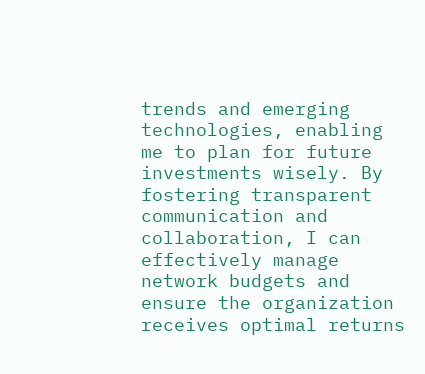trends and emerging technologies, enabling me to plan for future investments wisely. By fostering transparent communication and collaboration, I can effectively manage network budgets and ensure the organization receives optimal returns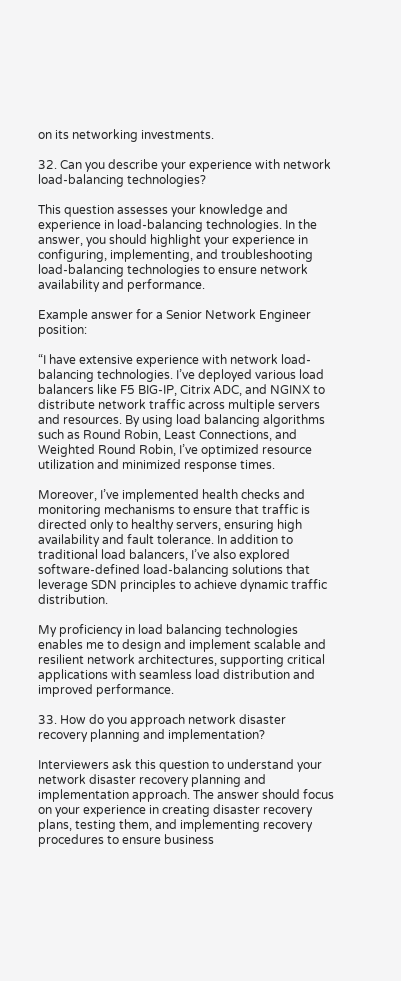on its networking investments.

32. Can you describe your experience with network load-balancing technologies?

This question assesses your knowledge and experience in load-balancing technologies. In the answer, you should highlight your experience in configuring, implementing, and troubleshooting load-balancing technologies to ensure network availability and performance.

Example answer for a Senior Network Engineer position:

“I have extensive experience with network load-balancing technologies. I’ve deployed various load balancers like F5 BIG-IP, Citrix ADC, and NGINX to distribute network traffic across multiple servers and resources. By using load balancing algorithms such as Round Robin, Least Connections, and Weighted Round Robin, I’ve optimized resource utilization and minimized response times.

Moreover, I’ve implemented health checks and monitoring mechanisms to ensure that traffic is directed only to healthy servers, ensuring high availability and fault tolerance. In addition to traditional load balancers, I’ve also explored software-defined load-balancing solutions that leverage SDN principles to achieve dynamic traffic distribution.

My proficiency in load balancing technologies enables me to design and implement scalable and resilient network architectures, supporting critical applications with seamless load distribution and improved performance.

33. How do you approach network disaster recovery planning and implementation?

Interviewers ask this question to understand your network disaster recovery planning and implementation approach. The answer should focus on your experience in creating disaster recovery plans, testing them, and implementing recovery procedures to ensure business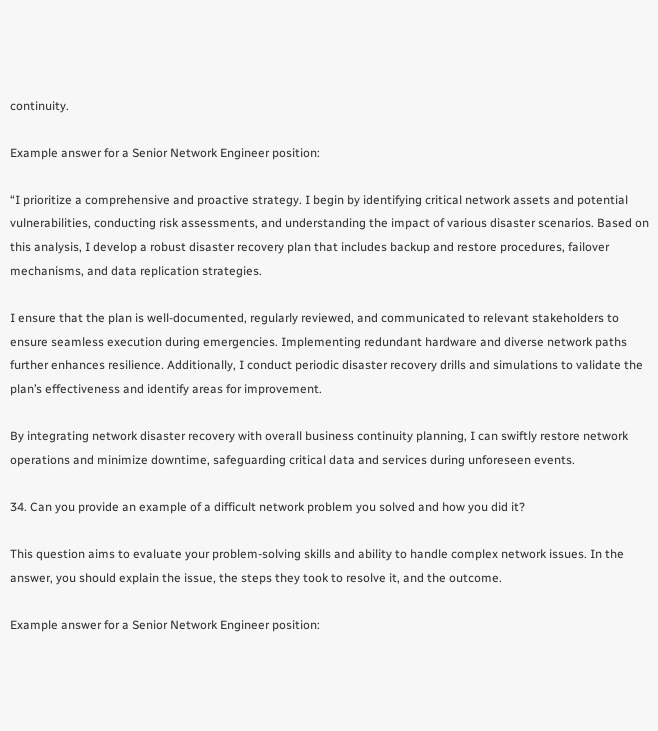continuity.

Example answer for a Senior Network Engineer position:

“I prioritize a comprehensive and proactive strategy. I begin by identifying critical network assets and potential vulnerabilities, conducting risk assessments, and understanding the impact of various disaster scenarios. Based on this analysis, I develop a robust disaster recovery plan that includes backup and restore procedures, failover mechanisms, and data replication strategies.

I ensure that the plan is well-documented, regularly reviewed, and communicated to relevant stakeholders to ensure seamless execution during emergencies. Implementing redundant hardware and diverse network paths further enhances resilience. Additionally, I conduct periodic disaster recovery drills and simulations to validate the plan’s effectiveness and identify areas for improvement.

By integrating network disaster recovery with overall business continuity planning, I can swiftly restore network operations and minimize downtime, safeguarding critical data and services during unforeseen events.

34. Can you provide an example of a difficult network problem you solved and how you did it?

This question aims to evaluate your problem-solving skills and ability to handle complex network issues. In the answer, you should explain the issue, the steps they took to resolve it, and the outcome.

Example answer for a Senior Network Engineer position: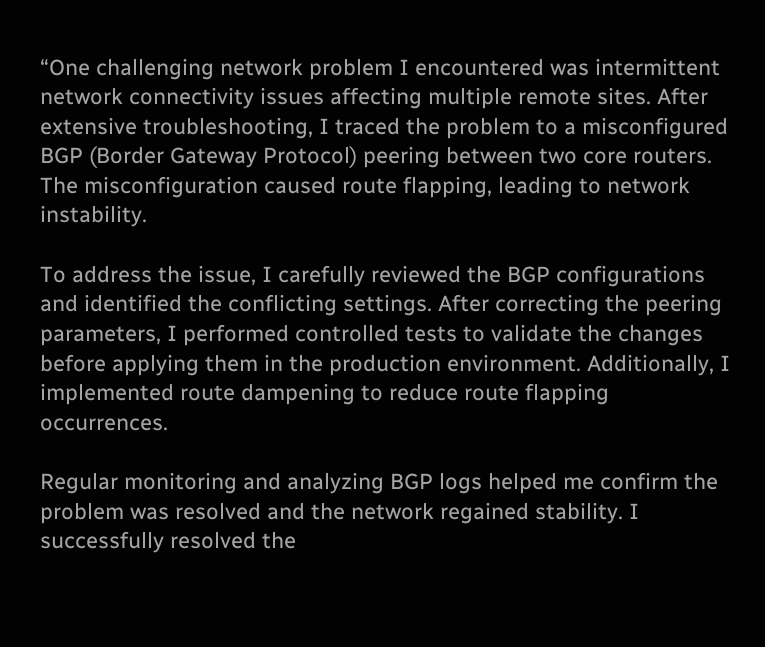“One challenging network problem I encountered was intermittent network connectivity issues affecting multiple remote sites. After extensive troubleshooting, I traced the problem to a misconfigured BGP (Border Gateway Protocol) peering between two core routers. The misconfiguration caused route flapping, leading to network instability.

To address the issue, I carefully reviewed the BGP configurations and identified the conflicting settings. After correcting the peering parameters, I performed controlled tests to validate the changes before applying them in the production environment. Additionally, I implemented route dampening to reduce route flapping occurrences.

Regular monitoring and analyzing BGP logs helped me confirm the problem was resolved and the network regained stability. I successfully resolved the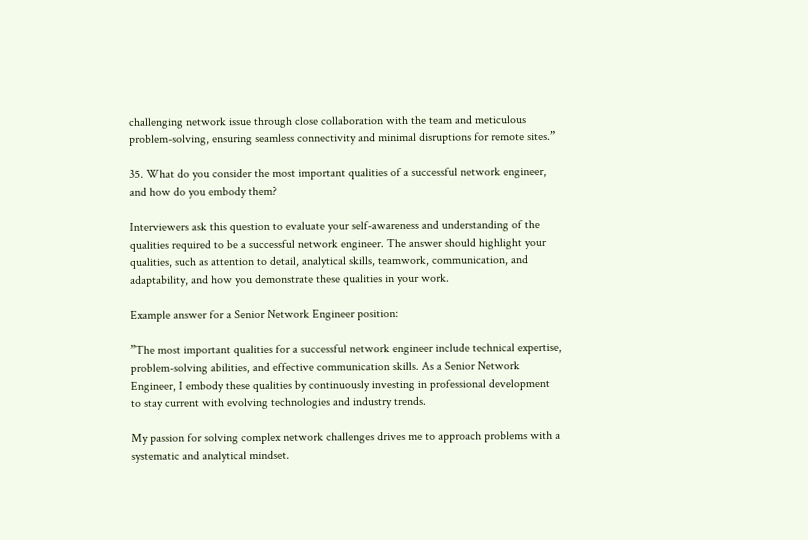challenging network issue through close collaboration with the team and meticulous problem-solving, ensuring seamless connectivity and minimal disruptions for remote sites.”

35. What do you consider the most important qualities of a successful network engineer, and how do you embody them?

Interviewers ask this question to evaluate your self-awareness and understanding of the qualities required to be a successful network engineer. The answer should highlight your qualities, such as attention to detail, analytical skills, teamwork, communication, and adaptability, and how you demonstrate these qualities in your work.

Example answer for a Senior Network Engineer position:

”The most important qualities for a successful network engineer include technical expertise, problem-solving abilities, and effective communication skills. As a Senior Network Engineer, I embody these qualities by continuously investing in professional development to stay current with evolving technologies and industry trends.

My passion for solving complex network challenges drives me to approach problems with a systematic and analytical mindset.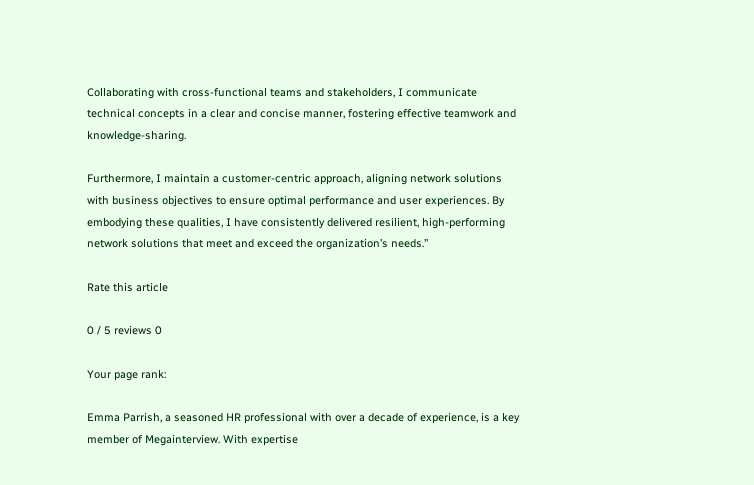Collaborating with cross-functional teams and stakeholders, I communicate technical concepts in a clear and concise manner, fostering effective teamwork and knowledge-sharing.

Furthermore, I maintain a customer-centric approach, aligning network solutions with business objectives to ensure optimal performance and user experiences. By embodying these qualities, I have consistently delivered resilient, high-performing network solutions that meet and exceed the organization’s needs.”

Rate this article

0 / 5 reviews 0

Your page rank:

Emma Parrish, a seasoned HR professional with over a decade of experience, is a key member of Megainterview. With expertise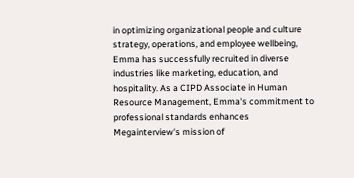in optimizing organizational people and culture strategy, operations, and employee wellbeing, Emma has successfully recruited in diverse industries like marketing, education, and hospitality. As a CIPD Associate in Human Resource Management, Emma's commitment to professional standards enhances Megainterview's mission of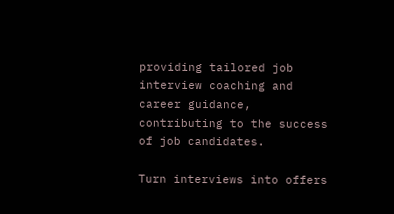providing tailored job interview coaching and career guidance, contributing to the success of job candidates.

Turn interviews into offers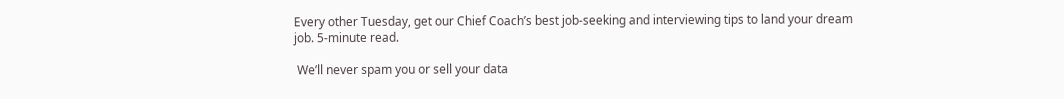Every other Tuesday, get our Chief Coach’s best job-seeking and interviewing tips to land your dream job. 5-minute read.

 We’ll never spam you or sell your data